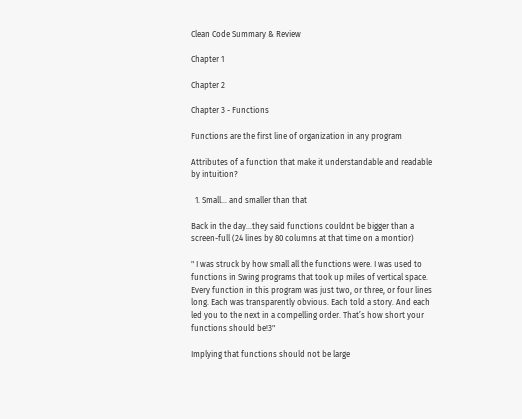Clean Code Summary & Review

Chapter 1

Chapter 2

Chapter 3 - Functions

Functions are the first line of organization in any program

Attributes of a function that make it understandable and readable by intuition?

  1. Small... and smaller than that

Back in the day...they said functions couldnt be bigger than a screen-full (24 lines by 80 columns at that time on a montior)

" I was struck by how small all the functions were. I was used to functions in Swing programs that took up miles of vertical space. Every function in this program was just two, or three, or four lines long. Each was transparently obvious. Each told a story. And each led you to the next in a compelling order. That’s how short your functions should be!3"

Implying that functions should not be large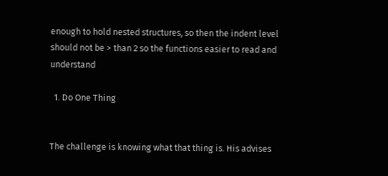enough to hold nested structures, so then the indent level should not be > than 2 so the functions easier to read and understand

  1. Do One Thing


The challenge is knowing what that thing is. His advises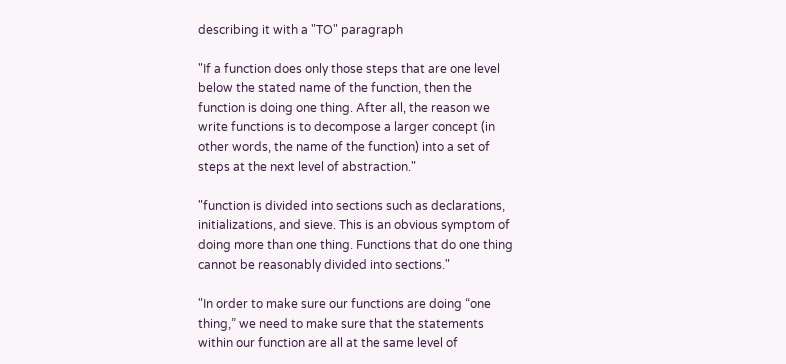describing it with a "TO" paragraph

"If a function does only those steps that are one level below the stated name of the function, then the function is doing one thing. After all, the reason we write functions is to decompose a larger concept (in other words, the name of the function) into a set of steps at the next level of abstraction."

"function is divided into sections such as declarations, initializations, and sieve. This is an obvious symptom of doing more than one thing. Functions that do one thing cannot be reasonably divided into sections."

"In order to make sure our functions are doing “one thing,” we need to make sure that the statements within our function are all at the same level of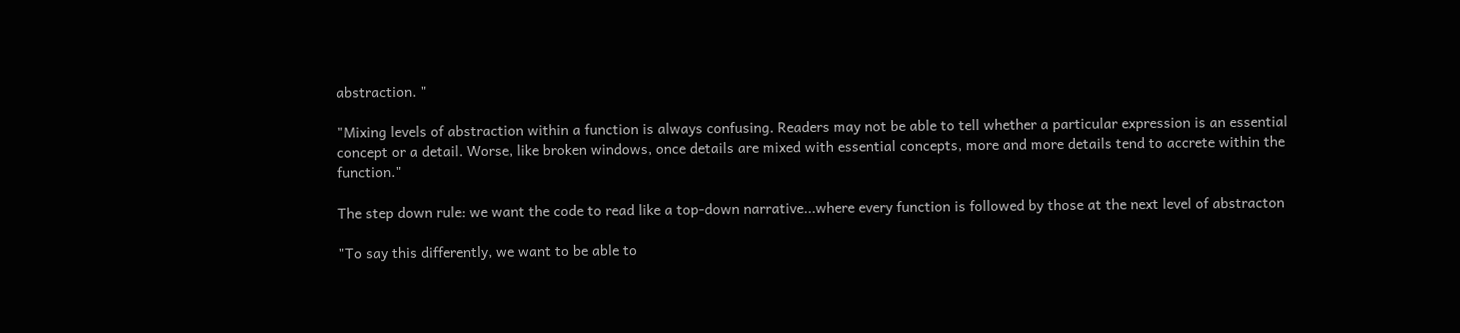abstraction. "

"Mixing levels of abstraction within a function is always confusing. Readers may not be able to tell whether a particular expression is an essential concept or a detail. Worse, like broken windows, once details are mixed with essential concepts, more and more details tend to accrete within the function."

The step down rule: we want the code to read like a top-down narrative...where every function is followed by those at the next level of abstracton

"To say this differently, we want to be able to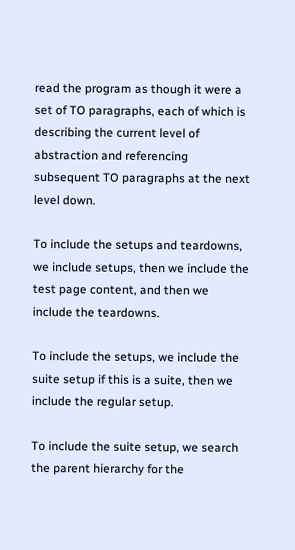read the program as though it were a set of TO paragraphs, each of which is describing the current level of abstraction and referencing subsequent TO paragraphs at the next level down.

To include the setups and teardowns, we include setups, then we include the test page content, and then we include the teardowns.

To include the setups, we include the suite setup if this is a suite, then we include the regular setup.

To include the suite setup, we search the parent hierarchy for the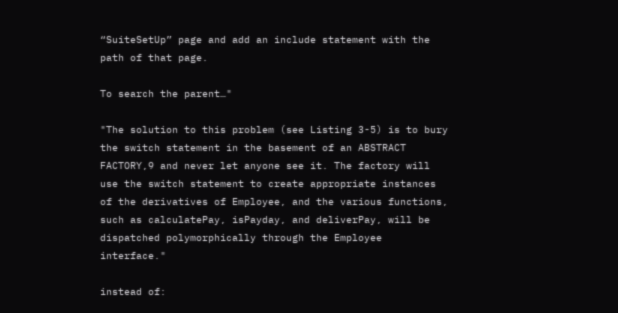“SuiteSetUp” page and add an include statement with the path of that page.

To search the parent…"

"The solution to this problem (see Listing 3-5) is to bury the switch statement in the basement of an ABSTRACT FACTORY,9 and never let anyone see it. The factory will use the switch statement to create appropriate instances of the derivatives of Employee, and the various functions, such as calculatePay, isPayday, and deliverPay, will be dispatched polymorphically through the Employee interface."

instead of: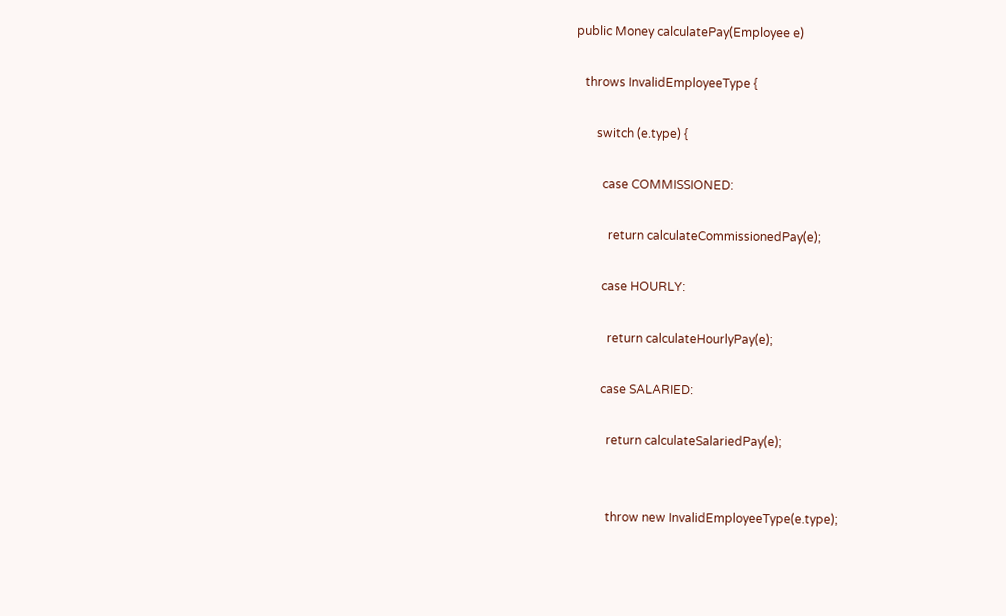public Money calculatePay(Employee e)

   throws InvalidEmployeeType {

       switch (e.type) {

         case COMMISSIONED:

           return calculateCommissionedPay(e);

         case HOURLY:

           return calculateHourlyPay(e);

         case SALARIED:

           return calculateSalariedPay(e);


           throw new InvalidEmployeeType(e.type);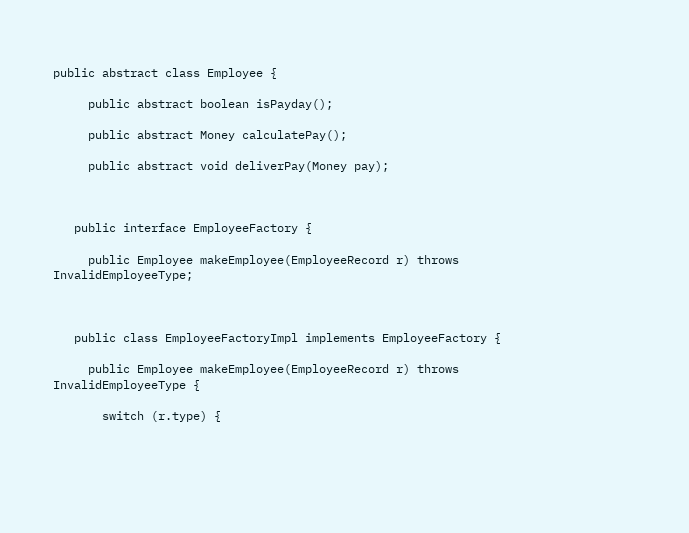public abstract class Employee {

     public abstract boolean isPayday();

     public abstract Money calculatePay();

     public abstract void deliverPay(Money pay);



   public interface EmployeeFactory {

     public Employee makeEmployee(EmployeeRecord r) throws InvalidEmployeeType;



   public class EmployeeFactoryImpl implements EmployeeFactory {

     public Employee makeEmployee(EmployeeRecord r) throws InvalidEmployeeType {

       switch (r.type) {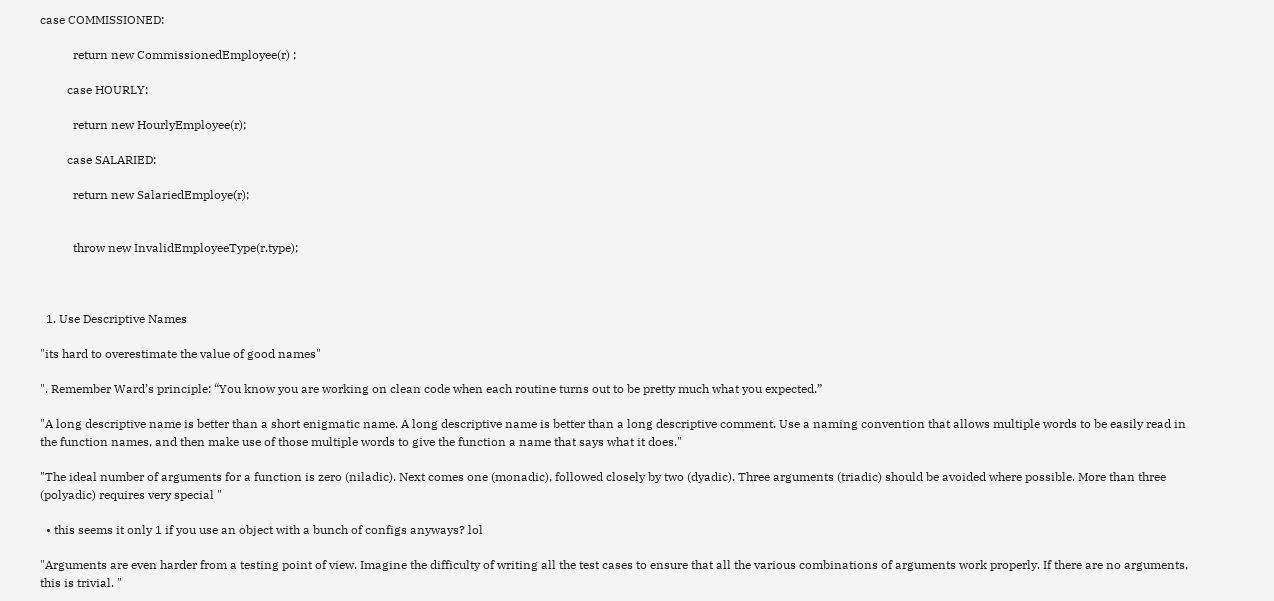case COMMISSIONED:

           return new CommissionedEmployee(r) ;

         case HOURLY:

           return new HourlyEmployee(r);

         case SALARIED:

           return new SalariedEmploye(r);


           throw new InvalidEmployeeType(r.type);



  1. Use Descriptive Names

"its hard to overestimate the value of good names"

". Remember Ward’s principle: “You know you are working on clean code when each routine turns out to be pretty much what you expected.”

"A long descriptive name is better than a short enigmatic name. A long descriptive name is better than a long descriptive comment. Use a naming convention that allows multiple words to be easily read in the function names, and then make use of those multiple words to give the function a name that says what it does."

"The ideal number of arguments for a function is zero (niladic). Next comes one (monadic), followed closely by two (dyadic). Three arguments (triadic) should be avoided where possible. More than three (polyadic) requires very special "

  • this seems it only 1 if you use an object with a bunch of configs anyways? lol

"Arguments are even harder from a testing point of view. Imagine the difficulty of writing all the test cases to ensure that all the various combinations of arguments work properly. If there are no arguments, this is trivial. "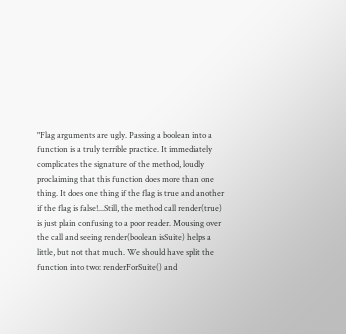"Flag arguments are ugly. Passing a boolean into a function is a truly terrible practice. It immediately complicates the signature of the method, loudly proclaiming that this function does more than one thing. It does one thing if the flag is true and another if the flag is false!...Still, the method call render(true) is just plain confusing to a poor reader. Mousing over the call and seeing render(boolean isSuite) helps a little, but not that much. We should have split the function into two: renderForSuite() and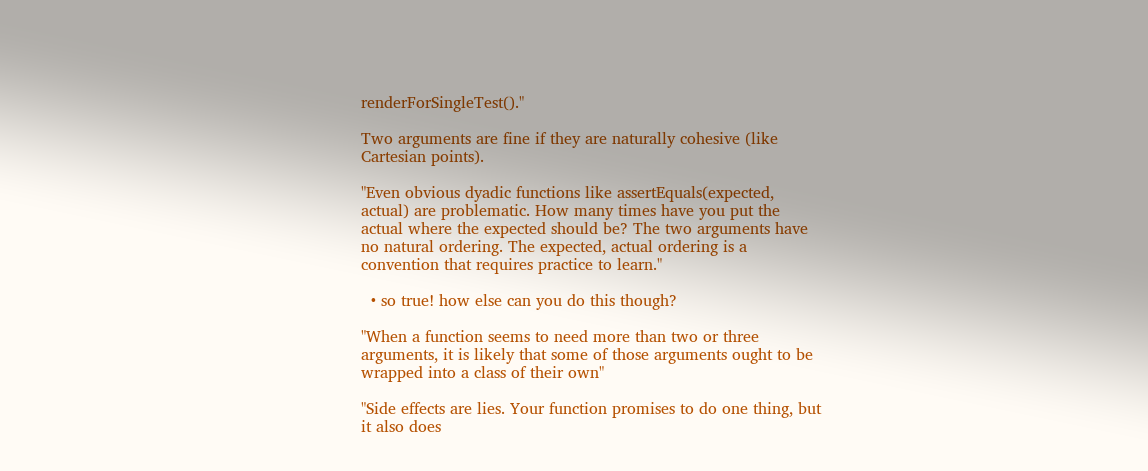renderForSingleTest()."

Two arguments are fine if they are naturally cohesive (like Cartesian points).

"Even obvious dyadic functions like assertEquals(expected, actual) are problematic. How many times have you put the actual where the expected should be? The two arguments have no natural ordering. The expected, actual ordering is a convention that requires practice to learn."

  • so true! how else can you do this though?

"When a function seems to need more than two or three arguments, it is likely that some of those arguments ought to be wrapped into a class of their own"

"Side effects are lies. Your function promises to do one thing, but it also does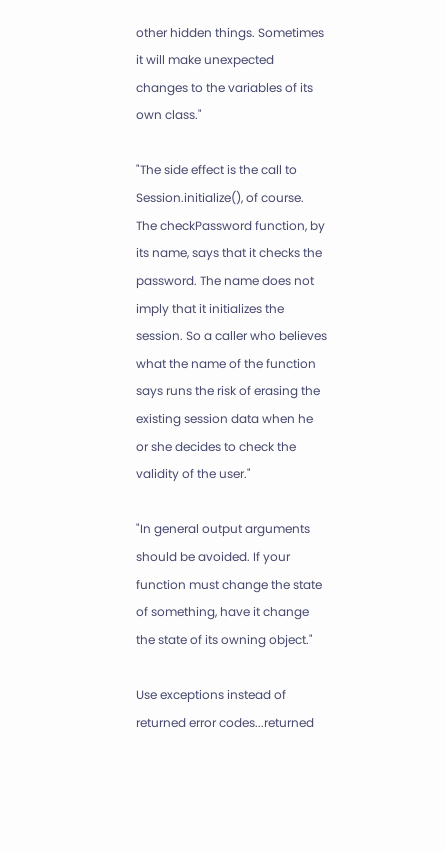other hidden things. Sometimes it will make unexpected changes to the variables of its own class."

"The side effect is the call to Session.initialize(), of course. The checkPassword function, by its name, says that it checks the password. The name does not imply that it initializes the session. So a caller who believes what the name of the function says runs the risk of erasing the existing session data when he or she decides to check the validity of the user."

"In general output arguments should be avoided. If your function must change the state of something, have it change the state of its owning object."

Use exceptions instead of returned error codes...returned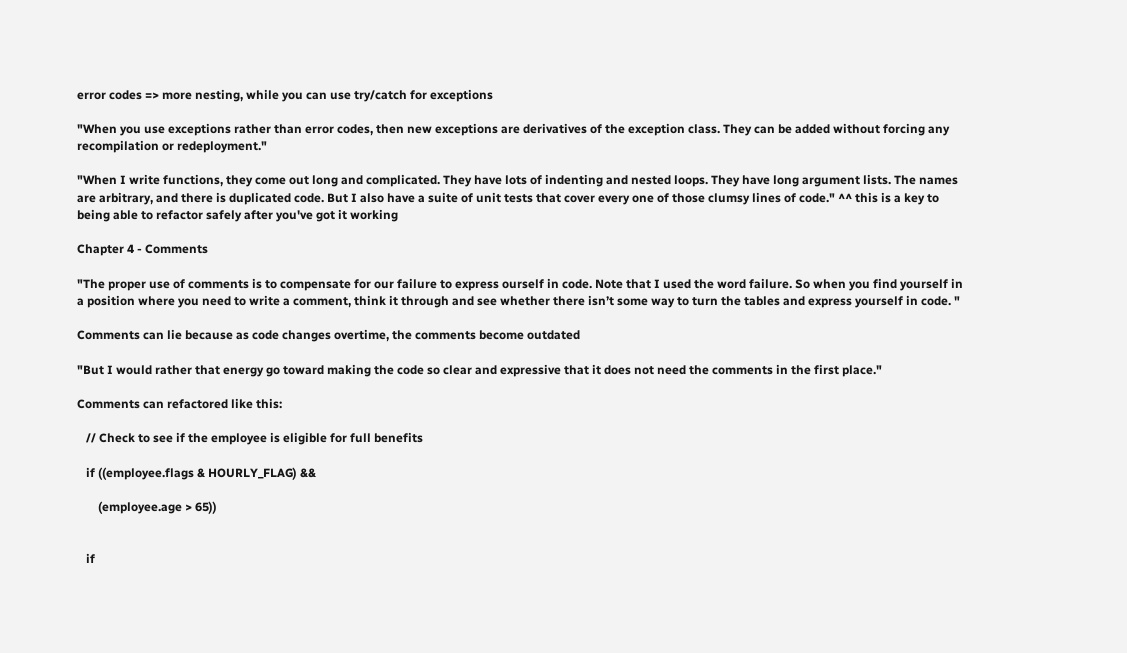error codes => more nesting, while you can use try/catch for exceptions

"When you use exceptions rather than error codes, then new exceptions are derivatives of the exception class. They can be added without forcing any recompilation or redeployment."

"When I write functions, they come out long and complicated. They have lots of indenting and nested loops. They have long argument lists. The names are arbitrary, and there is duplicated code. But I also have a suite of unit tests that cover every one of those clumsy lines of code." ^^ this is a key to being able to refactor safely after you've got it working

Chapter 4 - Comments

"The proper use of comments is to compensate for our failure to express ourself in code. Note that I used the word failure. So when you find yourself in a position where you need to write a comment, think it through and see whether there isn’t some way to turn the tables and express yourself in code. "

Comments can lie because as code changes overtime, the comments become outdated

"But I would rather that energy go toward making the code so clear and expressive that it does not need the comments in the first place."

Comments can refactored like this:

   // Check to see if the employee is eligible for full benefits

   if ((employee.flags & HOURLY_FLAG) &&

       (employee.age > 65))


   if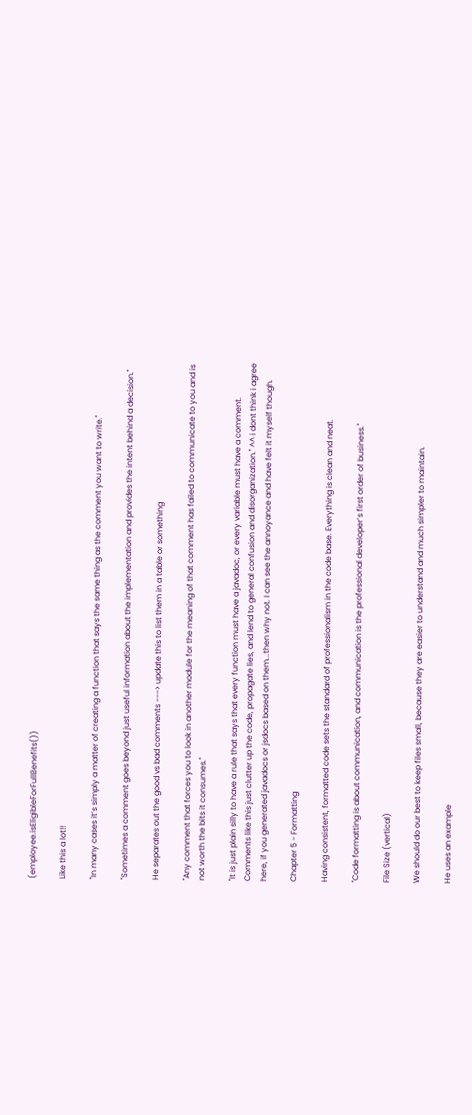(employee.isEligibleForFullBenefits())

Like this a lot!!

"In many cases it’s simply a matter of creating a function that says the same thing as the comment you want to write."

"Sometimes a comment goes beyond just useful information about the implementation and provides the intent behind a decision."

He separates out the good vs bad comments ---> update this to list them in a table or something

"Any comment that forces you to look in another module for the meaning of that comment has failed to communicate to you and is not worth the bits it consumes."

"It is just plain silly to have a rule that says that every function must have a javadoc, or every variable must have a comment. Comments like this just clutter up the code, propagate lies, and lend to general confusion and disorganization." ^^ i dont think i agree here, if you generated javadocs or jsdocs based on them...then why not. I can see the annoyance and have felt it myself though.

Chapter 5 - Formatting

Having consistent, formatted code sets the standard of professionalism in the code base. Everything is clean and neat.

"Code formatting is about communication, and communication is the professional developer’s first order of business."

File Size (vertical)

We should do our best to keep files small, because they are easier to understand and much simpler to maintain.

He uses an example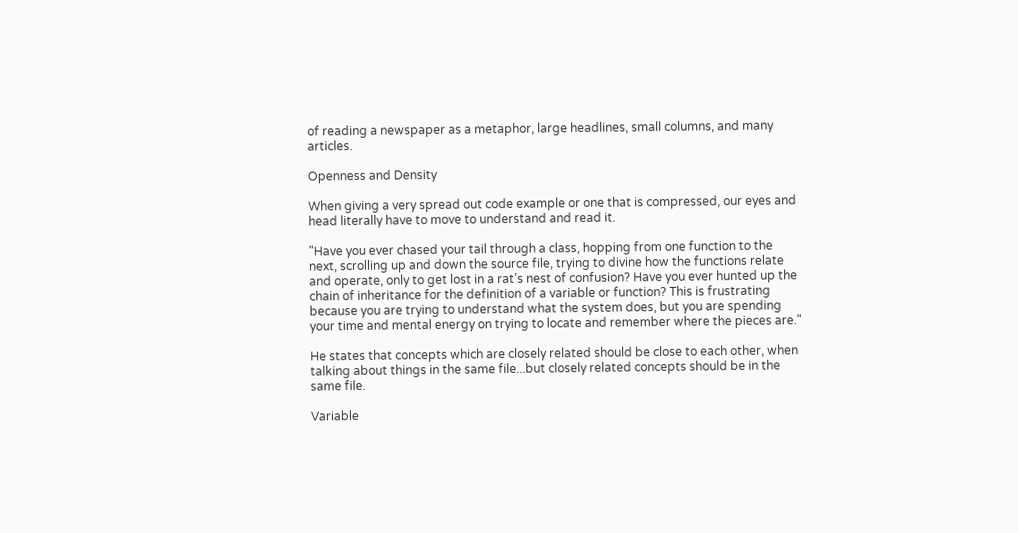of reading a newspaper as a metaphor, large headlines, small columns, and many articles.

Openness and Density

When giving a very spread out code example or one that is compressed, our eyes and head literally have to move to understand and read it.

"Have you ever chased your tail through a class, hopping from one function to the next, scrolling up and down the source file, trying to divine how the functions relate and operate, only to get lost in a rat’s nest of confusion? Have you ever hunted up the chain of inheritance for the definition of a variable or function? This is frustrating because you are trying to understand what the system does, but you are spending your time and mental energy on trying to locate and remember where the pieces are."

He states that concepts which are closely related should be close to each other, when talking about things in the same file...but closely related concepts should be in the same file.

Variable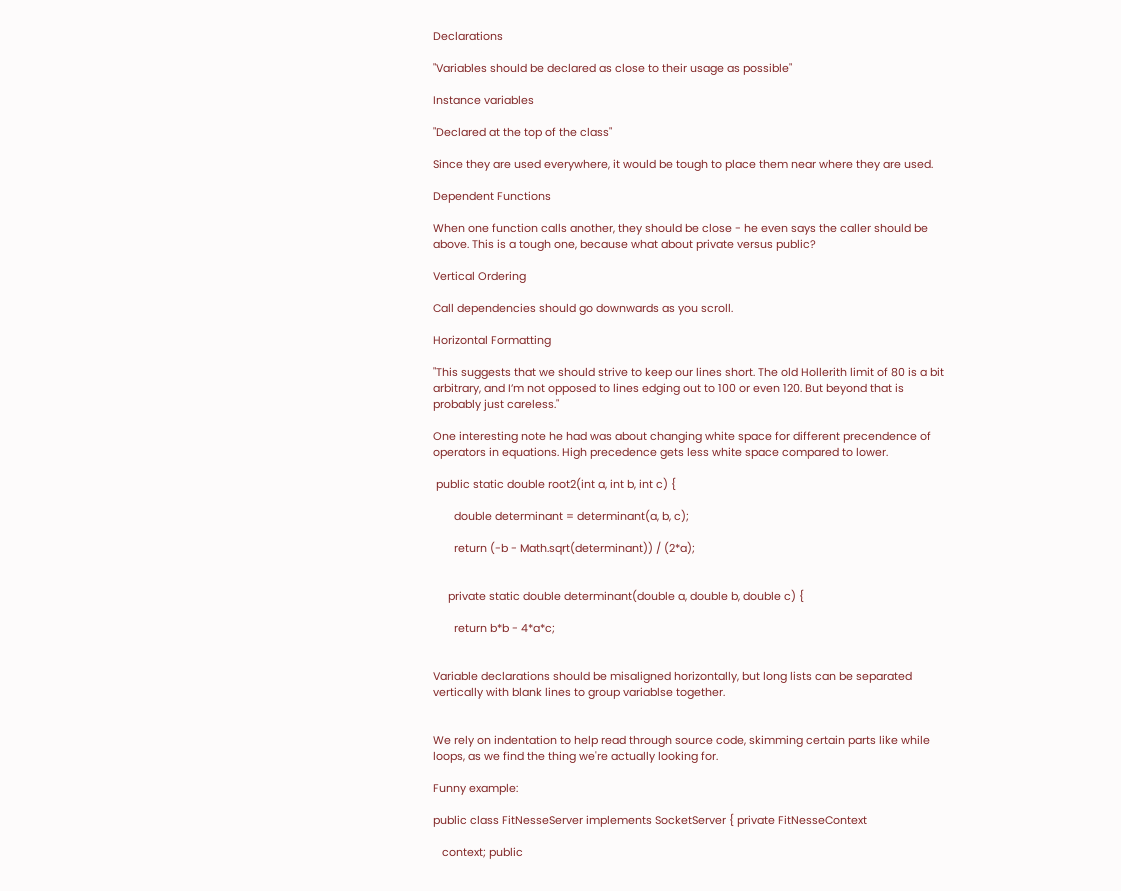Declarations

"Variables should be declared as close to their usage as possible"

Instance variables

"Declared at the top of the class"

Since they are used everywhere, it would be tough to place them near where they are used.

Dependent Functions

When one function calls another, they should be close - he even says the caller should be above. This is a tough one, because what about private versus public?

Vertical Ordering

Call dependencies should go downwards as you scroll.

Horizontal Formatting

"This suggests that we should strive to keep our lines short. The old Hollerith limit of 80 is a bit arbitrary, and I’m not opposed to lines edging out to 100 or even 120. But beyond that is probably just careless."

One interesting note he had was about changing white space for different precendence of operators in equations. High precedence gets less white space compared to lower.

 public static double root2(int a, int b, int c) {

       double determinant = determinant(a, b, c);

       return (-b - Math.sqrt(determinant)) / (2*a);


     private static double determinant(double a, double b, double c) {

       return b*b - 4*a*c;


Variable declarations should be misaligned horizontally, but long lists can be separated vertically with blank lines to group variablse together.


We rely on indentation to help read through source code, skimming certain parts like while loops, as we find the thing we're actually looking for.

Funny example:

public class FitNesseServer implements SocketServer { private FitNesseContext

   context; public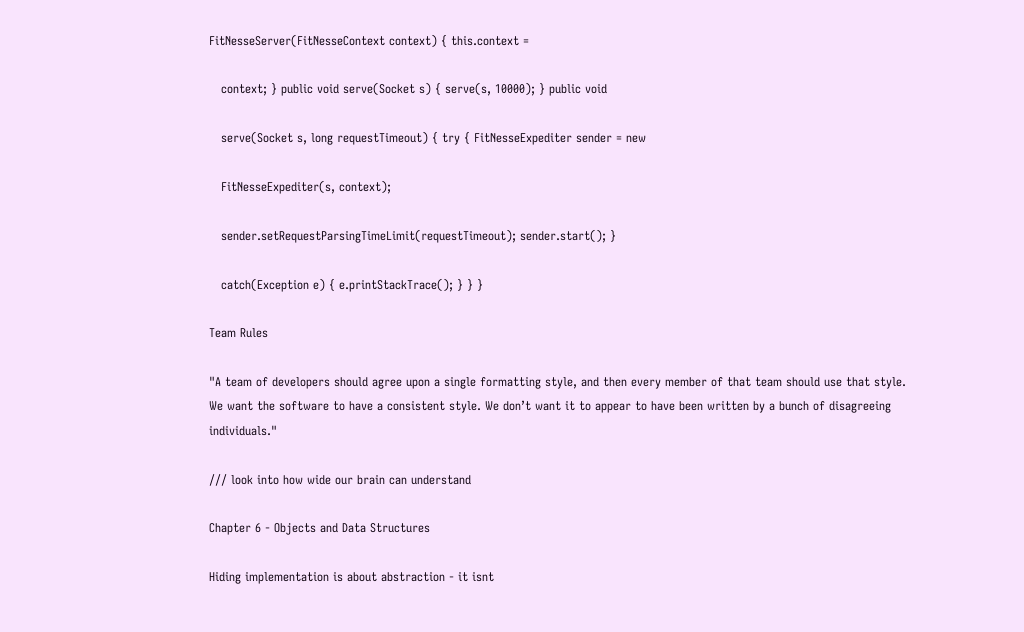FitNesseServer(FitNesseContext context) { this.context =

   context; } public void serve(Socket s) { serve(s, 10000); } public void

   serve(Socket s, long requestTimeout) { try { FitNesseExpediter sender = new

   FitNesseExpediter(s, context);

   sender.setRequestParsingTimeLimit(requestTimeout); sender.start(); }

   catch(Exception e) { e.printStackTrace(); } } }

Team Rules

"A team of developers should agree upon a single formatting style, and then every member of that team should use that style. We want the software to have a consistent style. We don’t want it to appear to have been written by a bunch of disagreeing individuals."

/// look into how wide our brain can understand

Chapter 6 - Objects and Data Structures

Hiding implementation is about abstraction - it isnt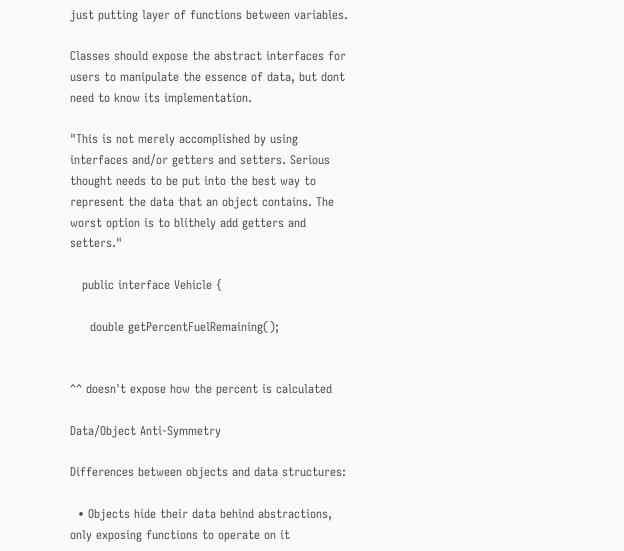just putting layer of functions between variables.

Classes should expose the abstract interfaces for users to manipulate the essence of data, but dont need to know its implementation.

"This is not merely accomplished by using interfaces and/or getters and setters. Serious thought needs to be put into the best way to represent the data that an object contains. The worst option is to blithely add getters and setters."

   public interface Vehicle {

     double getPercentFuelRemaining();


^^ doesn't expose how the percent is calculated

Data/Object Anti-Symmetry

Differences between objects and data structures:

  • Objects hide their data behind abstractions, only exposing functions to operate on it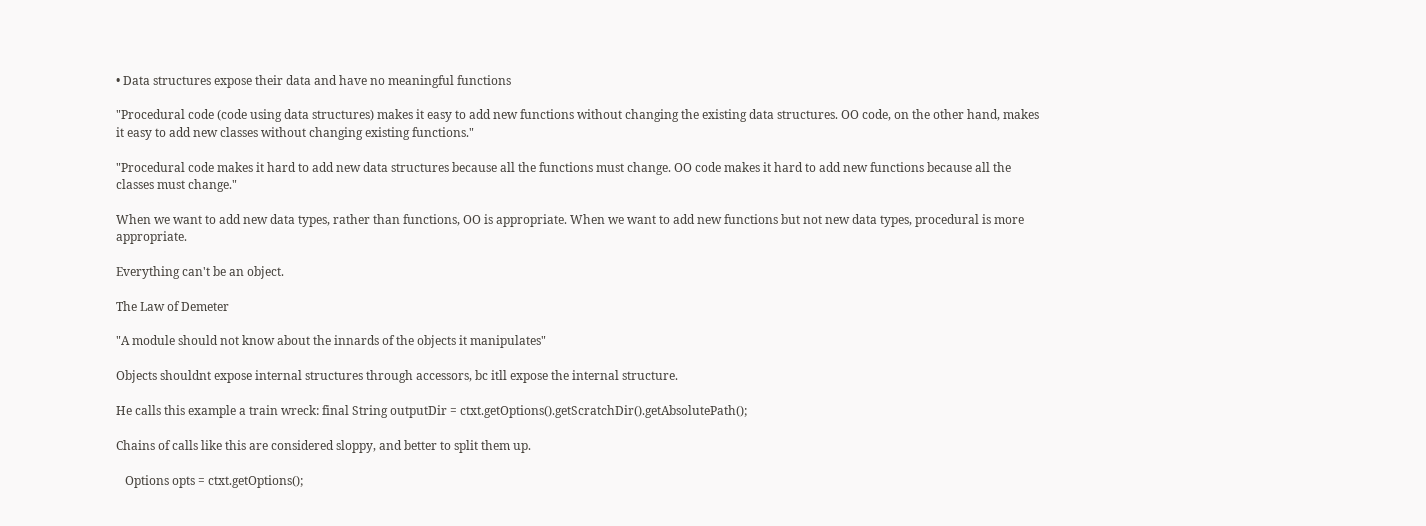• Data structures expose their data and have no meaningful functions

"Procedural code (code using data structures) makes it easy to add new functions without changing the existing data structures. OO code, on the other hand, makes it easy to add new classes without changing existing functions."

"Procedural code makes it hard to add new data structures because all the functions must change. OO code makes it hard to add new functions because all the classes must change."

When we want to add new data types, rather than functions, OO is appropriate. When we want to add new functions but not new data types, procedural is more appropriate.

Everything can't be an object.

The Law of Demeter

"A module should not know about the innards of the objects it manipulates"

Objects shouldnt expose internal structures through accessors, bc itll expose the internal structure.

He calls this example a train wreck: final String outputDir = ctxt.getOptions().getScratchDir().getAbsolutePath();

Chains of calls like this are considered sloppy, and better to split them up.

   Options opts = ctxt.getOptions();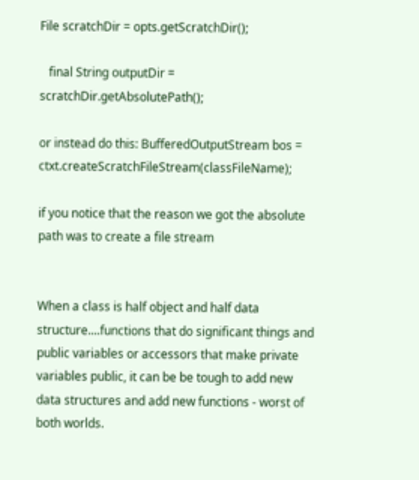File scratchDir = opts.getScratchDir();

   final String outputDir = scratchDir.getAbsolutePath();

or instead do this: BufferedOutputStream bos = ctxt.createScratchFileStream(classFileName);

if you notice that the reason we got the absolute path was to create a file stream


When a class is half object and half data structure....functions that do significant things and public variables or accessors that make private variables public, it can be be tough to add new data structures and add new functions - worst of both worlds.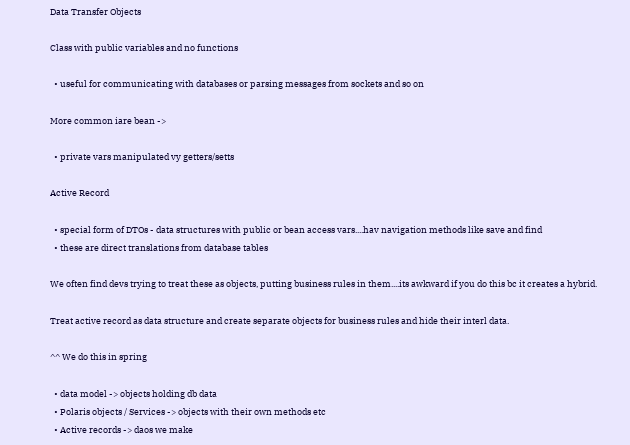Data Transfer Objects

Class with public variables and no functions

  • useful for communicating with databases or parsing messages from sockets and so on

More common iare bean ->

  • private vars manipulated vy getters/setts

Active Record

  • special form of DTOs - data structures with public or bean access vars....hav navigation methods like save and find
  • these are direct translations from database tables

We often find devs trying to treat these as objects, putting business rules in them....its awkward if you do this bc it creates a hybrid.

Treat active record as data structure and create separate objects for business rules and hide their interl data.

^^ We do this in spring

  • data model -> objects holding db data
  • Polaris objects / Services -> objects with their own methods etc
  • Active records -> daos we make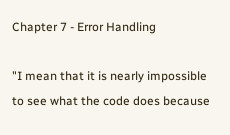Chapter 7 - Error Handling

"I mean that it is nearly impossible to see what the code does because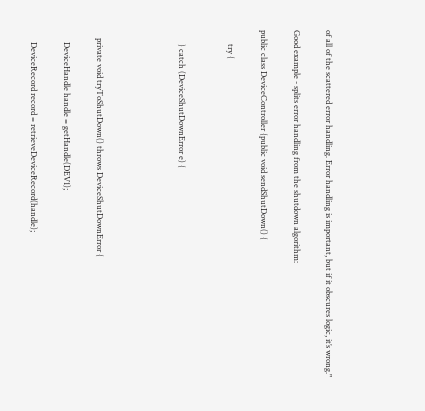of all of the scattered error handling. Error handling is important, but if it obscures logic, it’s wrong."

Good example - splits error handling from the shutdown algorithm:

public class DeviceController {public void sendShutDown() {

       try {


       } catch (DeviceShutDownError e) {




    private void tryToShutDown() throws DeviceShutDownError {

      DeviceHandle handle = getHandle(DEV1);

      DeviceRecord record = retrieveDeviceRecord(handle);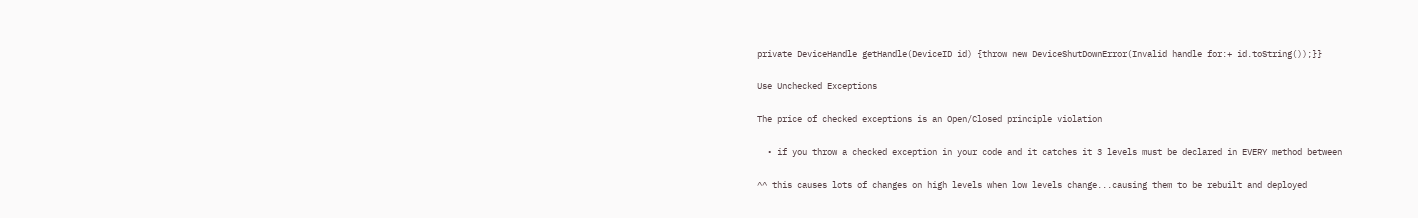private DeviceHandle getHandle(DeviceID id) {throw new DeviceShutDownError(Invalid handle for:+ id.toString());}}

Use Unchecked Exceptions

The price of checked exceptions is an Open/Closed principle violation

  • if you throw a checked exception in your code and it catches it 3 levels must be declared in EVERY method between

^^ this causes lots of changes on high levels when low levels change...causing them to be rebuilt and deployed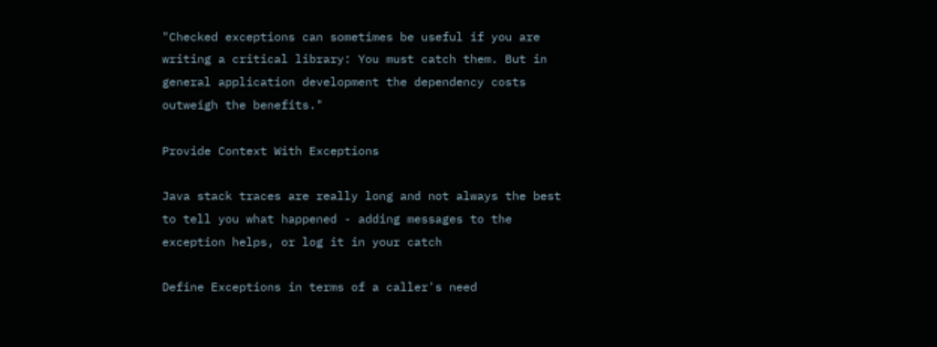"Checked exceptions can sometimes be useful if you are writing a critical library: You must catch them. But in general application development the dependency costs outweigh the benefits."

Provide Context With Exceptions

Java stack traces are really long and not always the best to tell you what happened - adding messages to the exception helps, or log it in your catch

Define Exceptions in terms of a caller's need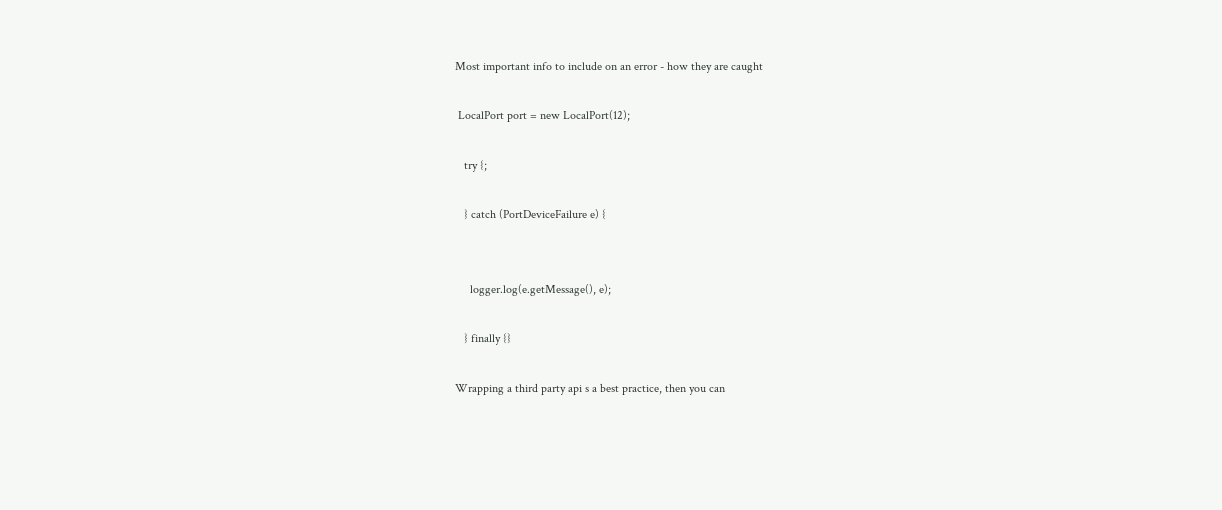Most important info to include on an error - how they are caught

 LocalPort port = new LocalPort(12);

   try {;

   } catch (PortDeviceFailure e) {


     logger.log(e.getMessage(), e);

   } finally {}

Wrapping a third party api s a best practice, then you can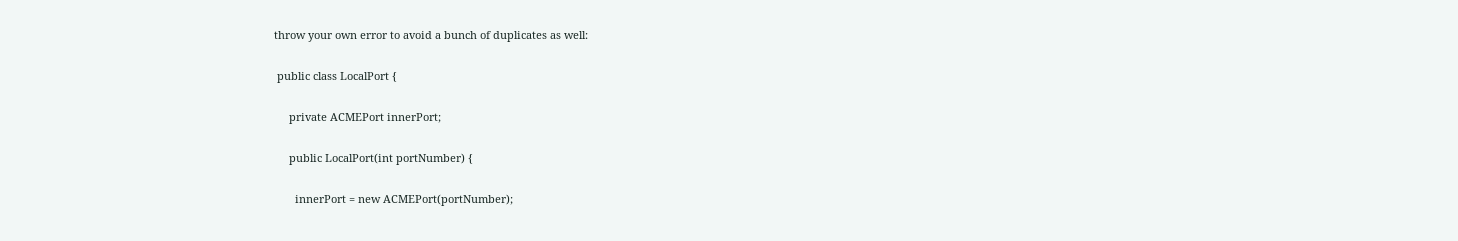throw your own error to avoid a bunch of duplicates as well:

 public class LocalPort {

     private ACMEPort innerPort;

     public LocalPort(int portNumber) {

       innerPort = new ACMEPort(portNumber);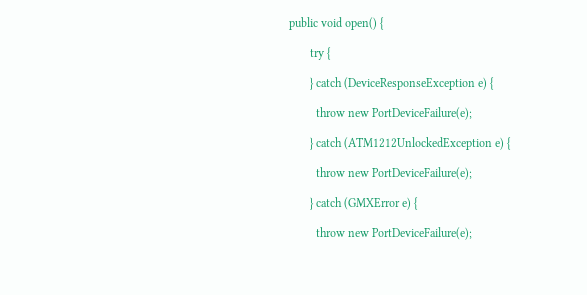public void open() {

       try {

       } catch (DeviceResponseException e) {

         throw new PortDeviceFailure(e);

       } catch (ATM1212UnlockedException e) {

         throw new PortDeviceFailure(e);

       } catch (GMXError e) {

         throw new PortDeviceFailure(e);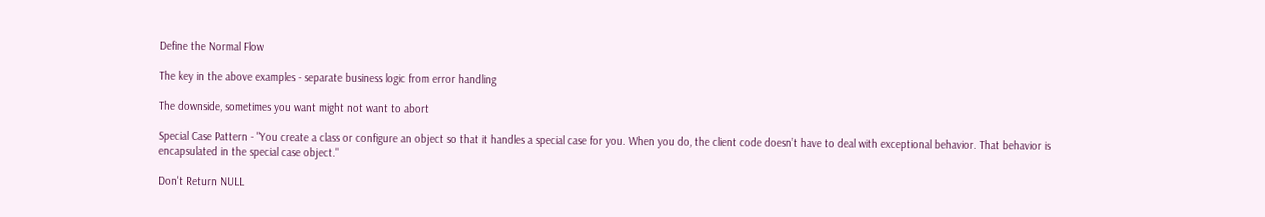Define the Normal Flow

The key in the above examples - separate business logic from error handling

The downside, sometimes you want might not want to abort

Special Case Pattern - "You create a class or configure an object so that it handles a special case for you. When you do, the client code doesn’t have to deal with exceptional behavior. That behavior is encapsulated in the special case object."

Don't Return NULL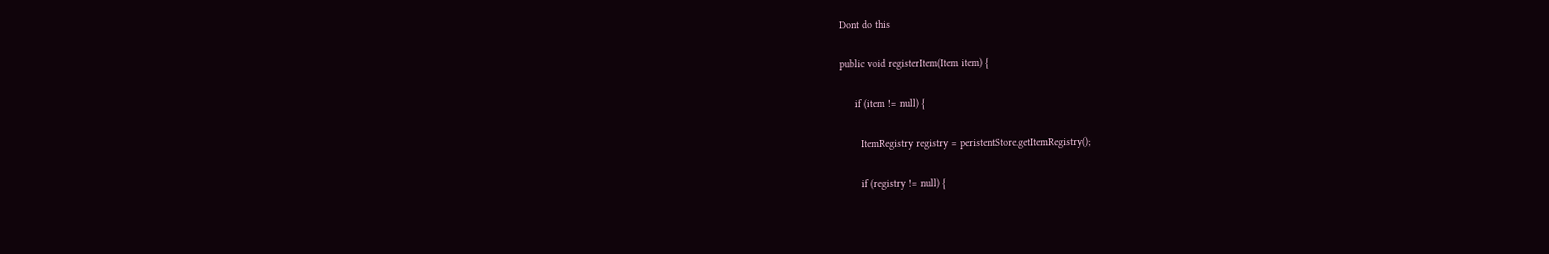Dont do this

public void registerItem(Item item) {

     if (item != null) {

       ItemRegistry registry = peristentStore.getItemRegistry();

       if (registry != null) {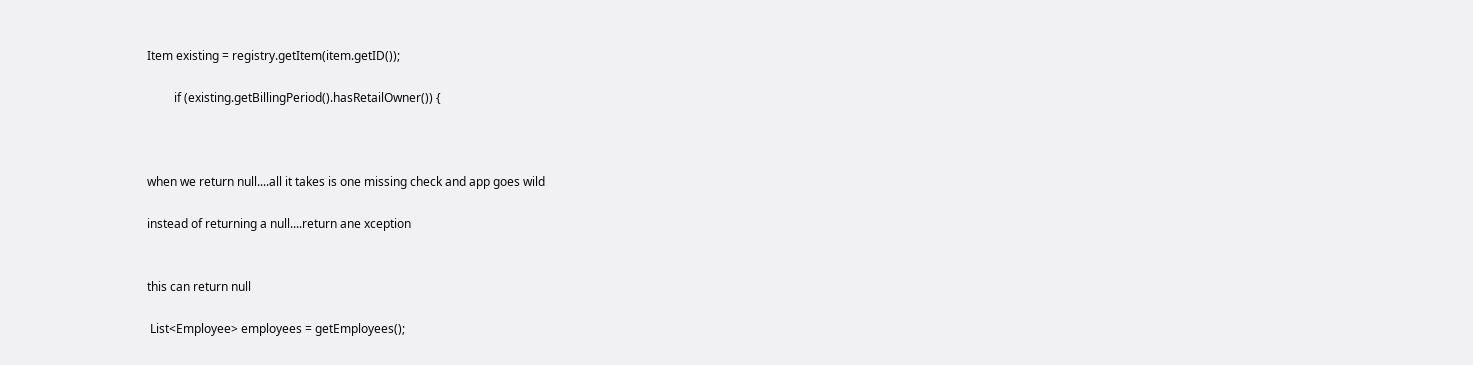Item existing = registry.getItem(item.getID());

         if (existing.getBillingPeriod().hasRetailOwner()) {



when we return null....all it takes is one missing check and app goes wild

instead of returning a null....return ane xception


this can return null

 List<Employee> employees = getEmployees();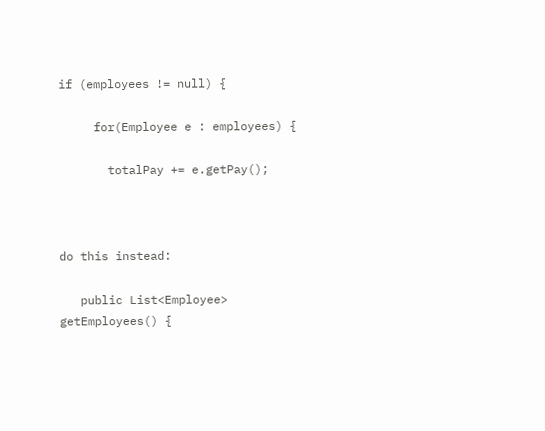if (employees != null) {

     for(Employee e : employees) {

       totalPay += e.getPay();



do this instead:

   public List<Employee> getEmployees() {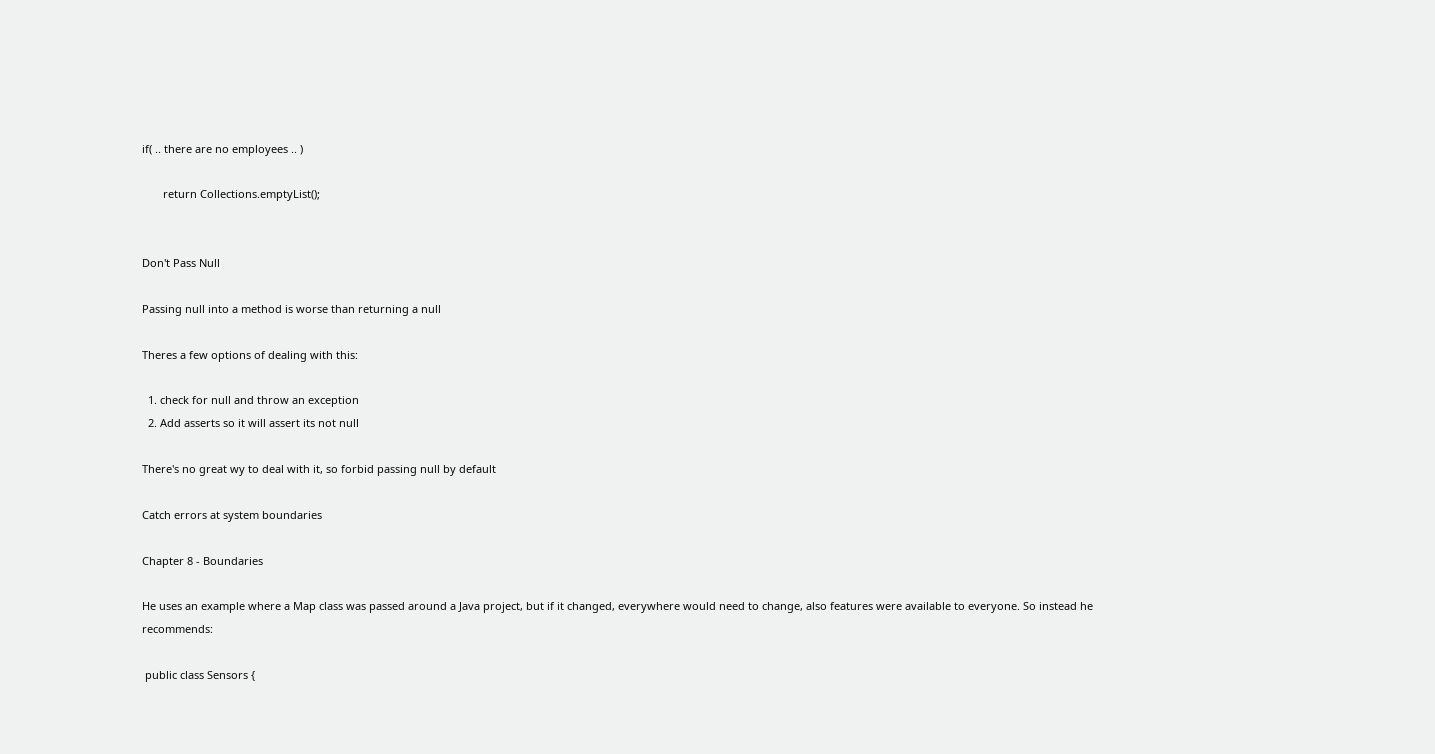if( .. there are no employees .. )

       return Collections.emptyList();


Don't Pass Null

Passing null into a method is worse than returning a null

Theres a few options of dealing with this:

  1. check for null and throw an exception
  2. Add asserts so it will assert its not null

There's no great wy to deal with it, so forbid passing null by default

Catch errors at system boundaries

Chapter 8 - Boundaries

He uses an example where a Map class was passed around a Java project, but if it changed, everywhere would need to change, also features were available to everyone. So instead he recommends:

 public class Sensors {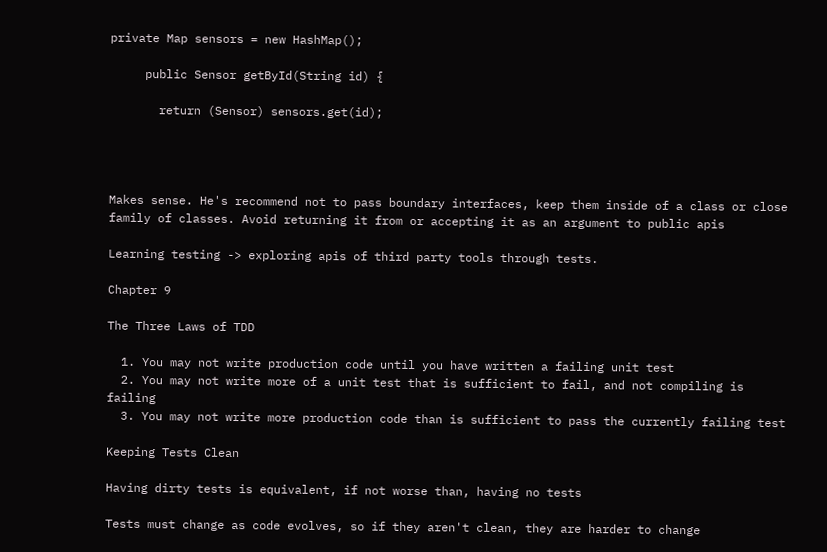private Map sensors = new HashMap();

     public Sensor getById(String id) {

       return (Sensor) sensors.get(id);




Makes sense. He's recommend not to pass boundary interfaces, keep them inside of a class or close family of classes. Avoid returning it from or accepting it as an argument to public apis

Learning testing -> exploring apis of third party tools through tests.

Chapter 9

The Three Laws of TDD

  1. You may not write production code until you have written a failing unit test
  2. You may not write more of a unit test that is sufficient to fail, and not compiling is failing
  3. You may not write more production code than is sufficient to pass the currently failing test

Keeping Tests Clean

Having dirty tests is equivalent, if not worse than, having no tests

Tests must change as code evolves, so if they aren't clean, they are harder to change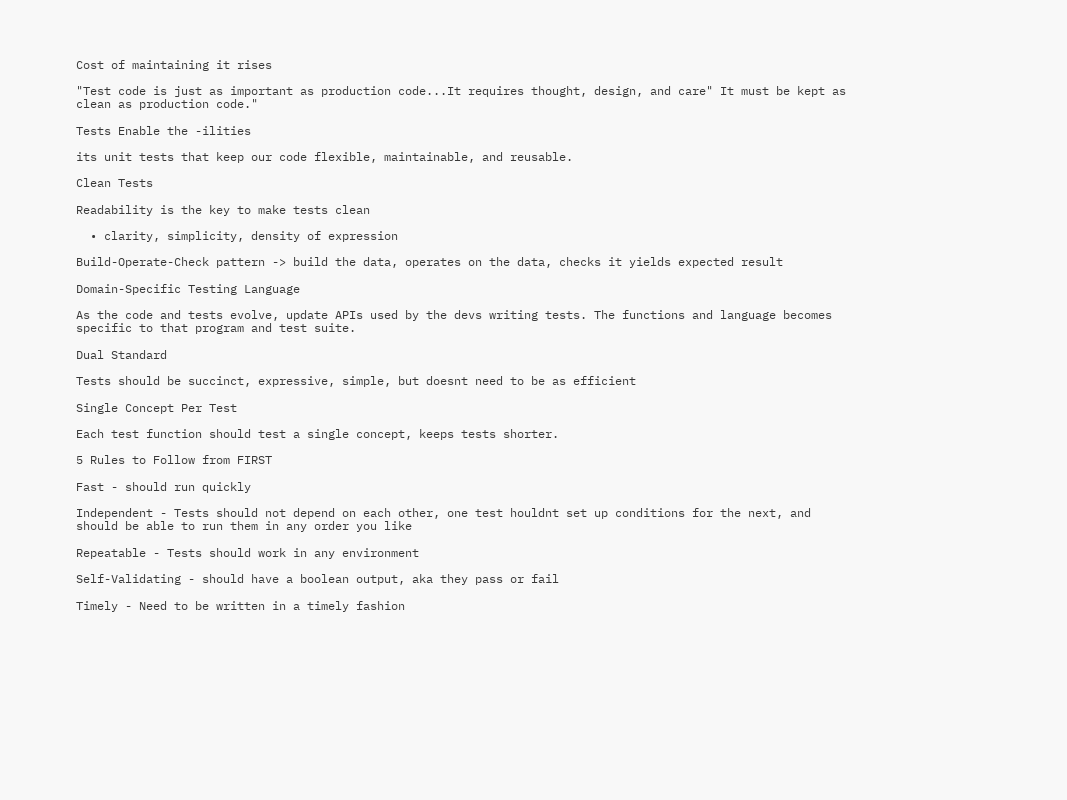Cost of maintaining it rises

"Test code is just as important as production code...It requires thought, design, and care" It must be kept as clean as production code."

Tests Enable the -ilities

its unit tests that keep our code flexible, maintainable, and reusable.

Clean Tests

Readability is the key to make tests clean

  • clarity, simplicity, density of expression

Build-Operate-Check pattern -> build the data, operates on the data, checks it yields expected result

Domain-Specific Testing Language

As the code and tests evolve, update APIs used by the devs writing tests. The functions and language becomes specific to that program and test suite.

Dual Standard

Tests should be succinct, expressive, simple, but doesnt need to be as efficient

Single Concept Per Test

Each test function should test a single concept, keeps tests shorter.

5 Rules to Follow from FIRST

Fast - should run quickly

Independent - Tests should not depend on each other, one test houldnt set up conditions for the next, and should be able to run them in any order you like

Repeatable - Tests should work in any environment

Self-Validating - should have a boolean output, aka they pass or fail

Timely - Need to be written in a timely fashion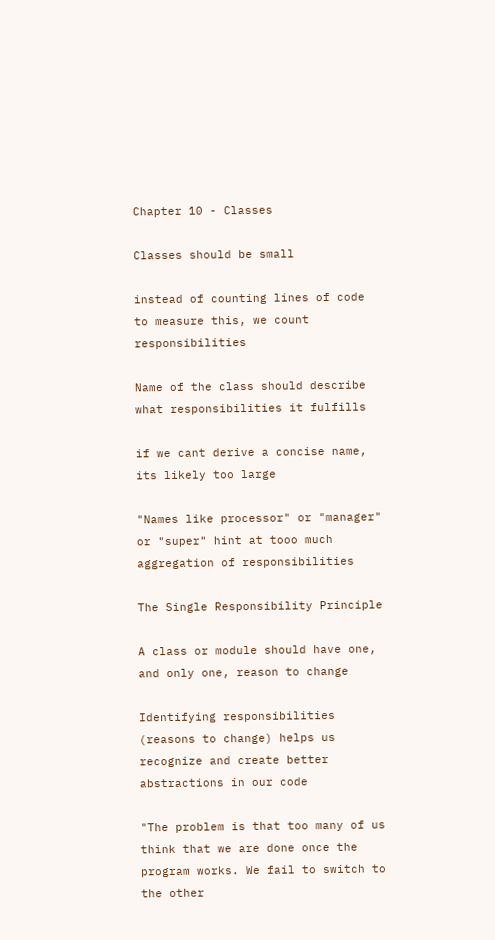Chapter 10 - Classes

Classes should be small

instead of counting lines of code to measure this, we count responsibilities

Name of the class should describe what responsibilities it fulfills

if we cant derive a concise name, its likely too large

"Names like processor" or "manager" or "super" hint at tooo much aggregation of responsibilities

The Single Responsibility Principle

A class or module should have one, and only one, reason to change

Identifying responsibilities (reasons to change) helps us recognize and create better abstractions in our code

"The problem is that too many of us think that we are done once the program works. We fail to switch to the other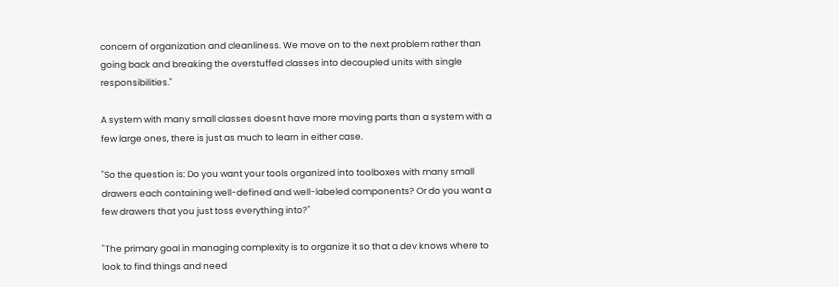concern of organization and cleanliness. We move on to the next problem rather than going back and breaking the overstuffed classes into decoupled units with single responsibilities."

A system with many small classes doesnt have more moving parts than a system with a few large ones, there is just as much to learn in either case.

"So the question is: Do you want your tools organized into toolboxes with many small drawers each containing well-defined and well-labeled components? Or do you want a few drawers that you just toss everything into?"

"The primary goal in managing complexity is to organize it so that a dev knows where to look to find things and need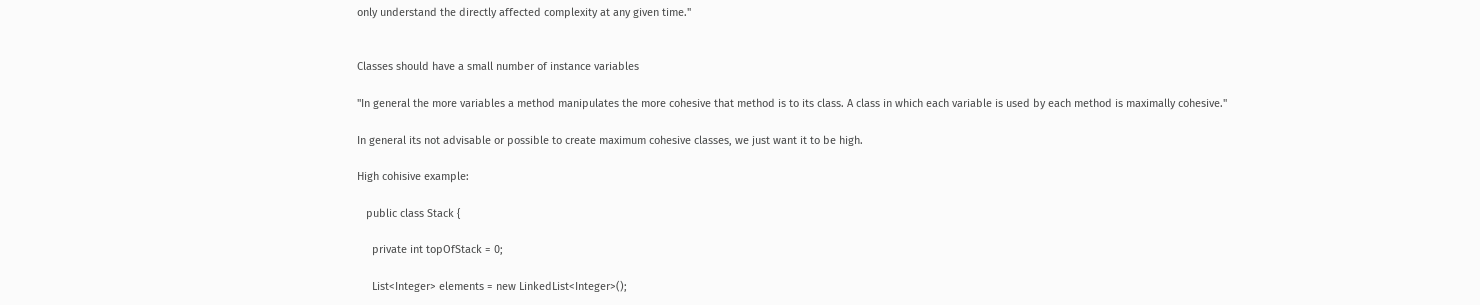only understand the directly affected complexity at any given time."


Classes should have a small number of instance variables

"In general the more variables a method manipulates the more cohesive that method is to its class. A class in which each variable is used by each method is maximally cohesive."

In general its not advisable or possible to create maximum cohesive classes, we just want it to be high.

High cohisive example:

   public class Stack {

     private int topOfStack = 0;

     List<Integer> elements = new LinkedList<Integer>();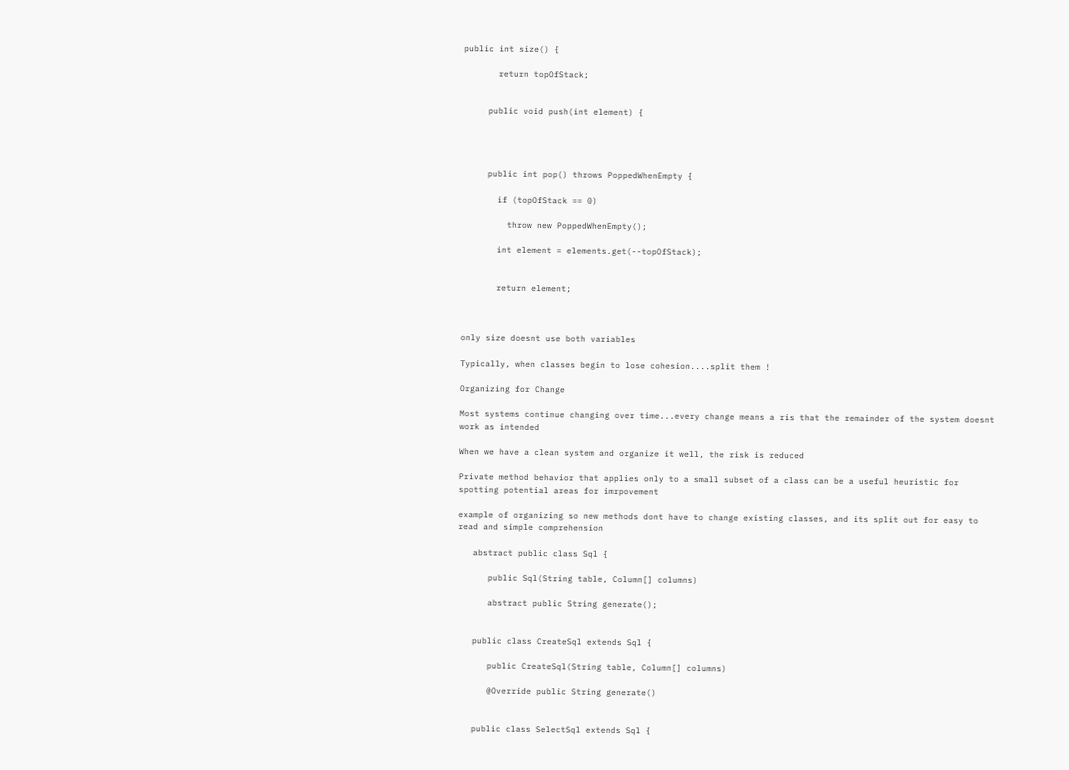public int size() {

       return topOfStack;


     public void push(int element) {




     public int pop() throws PoppedWhenEmpty {

       if (topOfStack == 0)

         throw new PoppedWhenEmpty();

       int element = elements.get(--topOfStack);


       return element;



only size doesnt use both variables

Typically, when classes begin to lose cohesion....split them !

Organizing for Change

Most systems continue changing over time...every change means a ris that the remainder of the system doesnt work as intended

When we have a clean system and organize it well, the risk is reduced

Private method behavior that applies only to a small subset of a class can be a useful heuristic for spotting potential areas for imrpovement

example of organizing so new methods dont have to change existing classes, and its split out for easy to read and simple comprehension

   abstract public class Sql {

      public Sql(String table, Column[] columns)

      abstract public String generate();


   public class CreateSql extends Sql {

      public CreateSql(String table, Column[] columns)

      @Override public String generate()


   public class SelectSql extends Sql {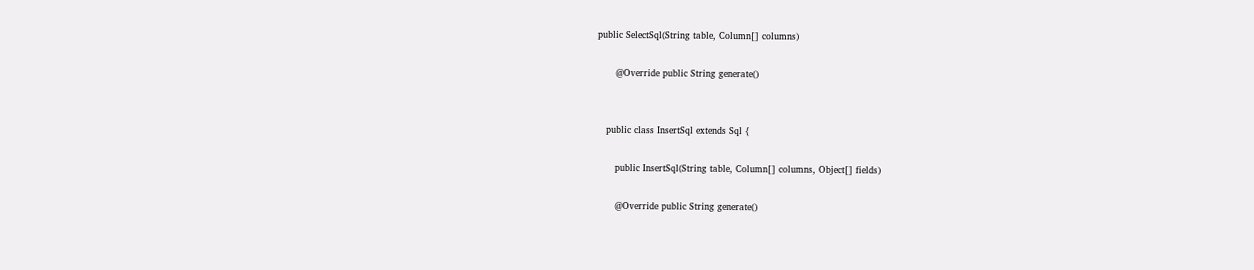public SelectSql(String table, Column[] columns)

      @Override public String generate()


   public class InsertSql extends Sql {

      public InsertSql(String table, Column[] columns, Object[] fields)

      @Override public String generate()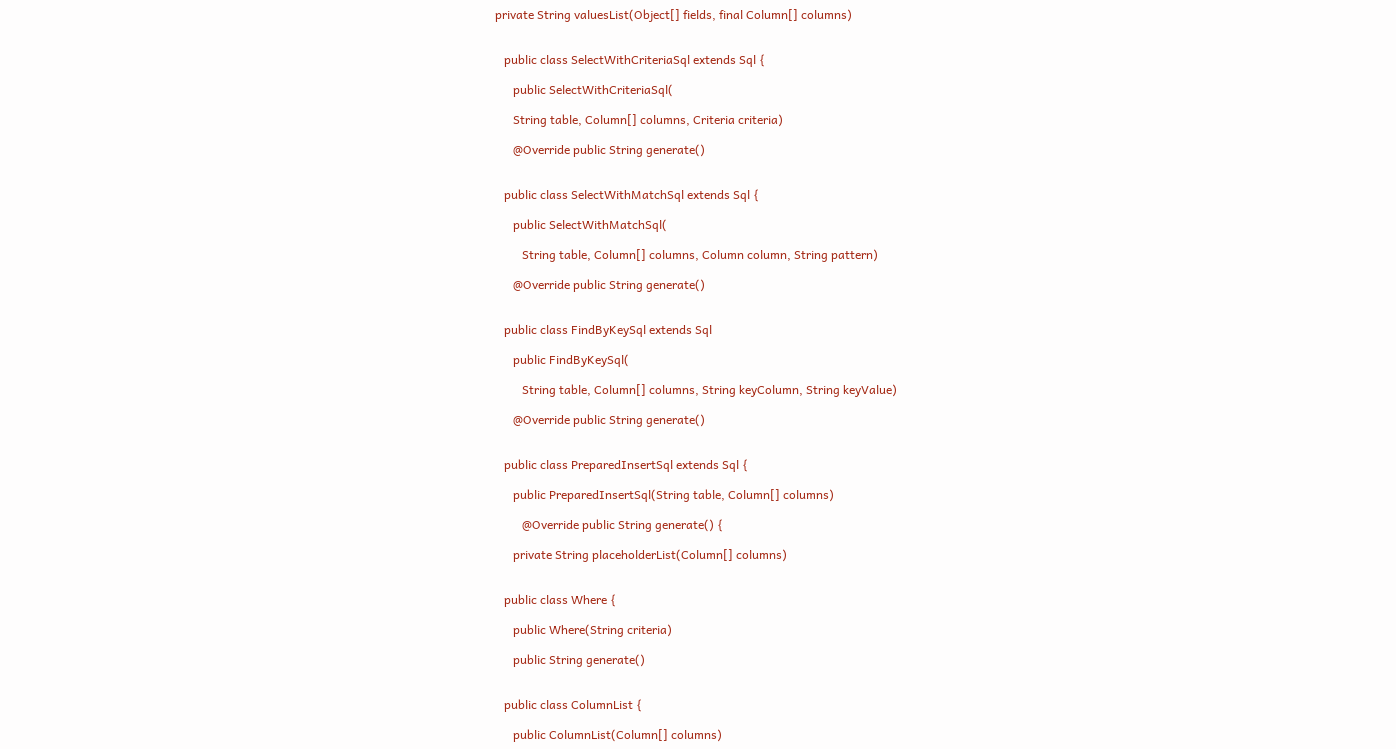private String valuesList(Object[] fields, final Column[] columns)


   public class SelectWithCriteriaSql extends Sql {

      public SelectWithCriteriaSql(

      String table, Column[] columns, Criteria criteria)

      @Override public String generate()


   public class SelectWithMatchSql extends Sql {

      public SelectWithMatchSql(

         String table, Column[] columns, Column column, String pattern)

      @Override public String generate()


   public class FindByKeySql extends Sql

      public FindByKeySql(

         String table, Column[] columns, String keyColumn, String keyValue)

      @Override public String generate()


   public class PreparedInsertSql extends Sql {

      public PreparedInsertSql(String table, Column[] columns)

         @Override public String generate() {

      private String placeholderList(Column[] columns)


   public class Where {

      public Where(String criteria)

      public String generate()


   public class ColumnList {

      public ColumnList(Column[] columns)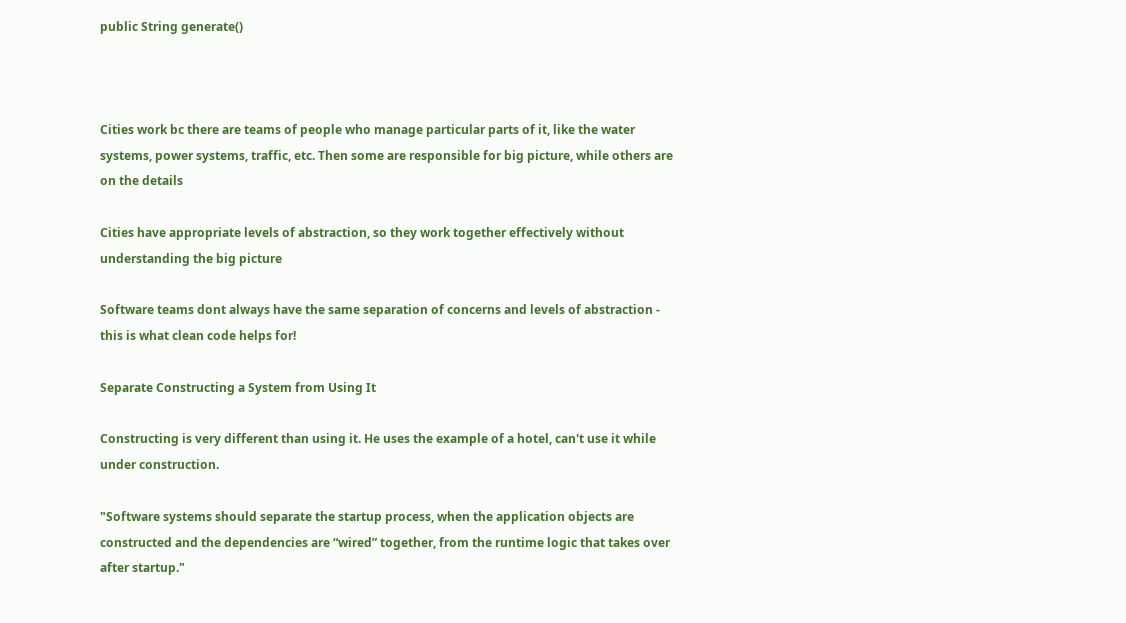public String generate()



Cities work bc there are teams of people who manage particular parts of it, like the water systems, power systems, traffic, etc. Then some are responsible for big picture, while others are on the details

Cities have appropriate levels of abstraction, so they work together effectively without understanding the big picture

Software teams dont always have the same separation of concerns and levels of abstraction - this is what clean code helps for!

Separate Constructing a System from Using It

Constructing is very different than using it. He uses the example of a hotel, can't use it while under construction.

"Software systems should separate the startup process, when the application objects are constructed and the dependencies are “wired” together, from the runtime logic that takes over after startup."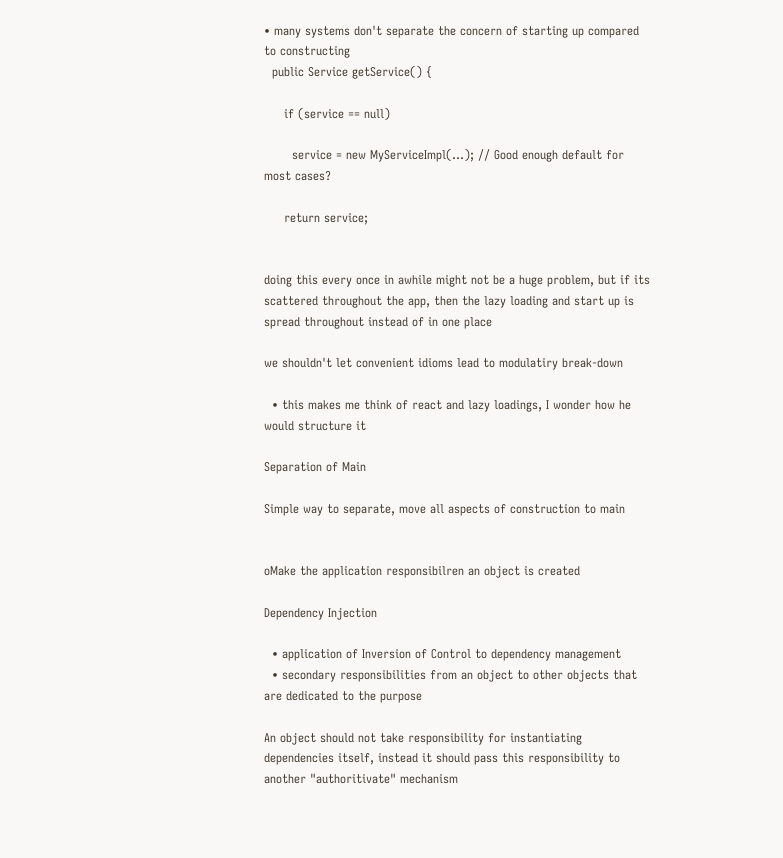• many systems don't separate the concern of starting up compared to constructing
  public Service getService() {

     if (service == null)

       service = new MyServiceImpl(…); // Good enough default for most cases?

     return service;


doing this every once in awhile might not be a huge problem, but if its scattered throughout the app, then the lazy loading and start up is spread throughout instead of in one place

we shouldn't let convenient idioms lead to modulatiry break-down

  • this makes me think of react and lazy loadings, I wonder how he would structure it

Separation of Main

Simple way to separate, move all aspects of construction to main


oMake the application responsibilren an object is created

Dependency Injection

  • application of Inversion of Control to dependency management
  • secondary responsibilities from an object to other objects that are dedicated to the purpose

An object should not take responsibility for instantiating dependencies itself, instead it should pass this responsibility to another "authoritivate" mechanism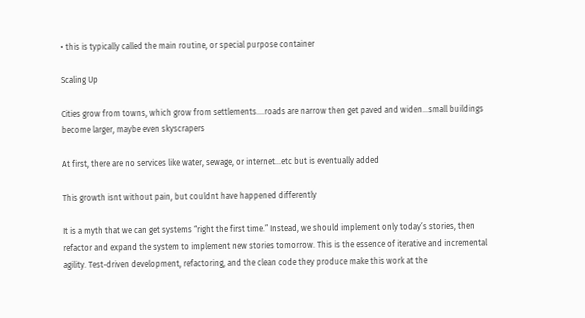• this is typically called the main routine, or special purpose container

Scaling Up

Cities grow from towns, which grow from settlements....roads are narrow then get paved and widen...small buildings become larger, maybe even skyscrapers

At first, there are no services like water, sewage, or internet...etc but is eventually added

This growth isnt without pain, but couldnt have happened differently

It is a myth that we can get systems “right the first time.” Instead, we should implement only today’s stories, then refactor and expand the system to implement new stories tomorrow. This is the essence of iterative and incremental agility. Test-driven development, refactoring, and the clean code they produce make this work at the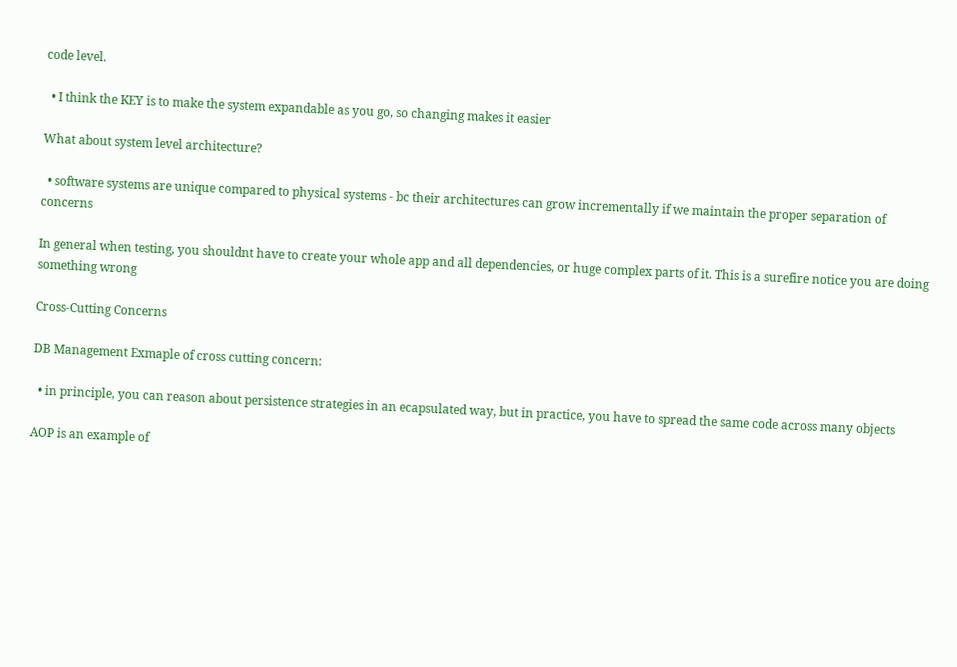code level.

  • I think the KEY is to make the system expandable as you go, so changing makes it easier

What about system level architecture?

  • software systems are unique compared to physical systems - bc their architectures can grow incrementally if we maintain the proper separation of concerns

In general when testing, you shouldnt have to create your whole app and all dependencies, or huge complex parts of it. This is a surefire notice you are doing something wrong

Cross-Cutting Concerns

DB Management Exmaple of cross cutting concern:

  • in principle, you can reason about persistence strategies in an ecapsulated way, but in practice, you have to spread the same code across many objects

AOP is an example of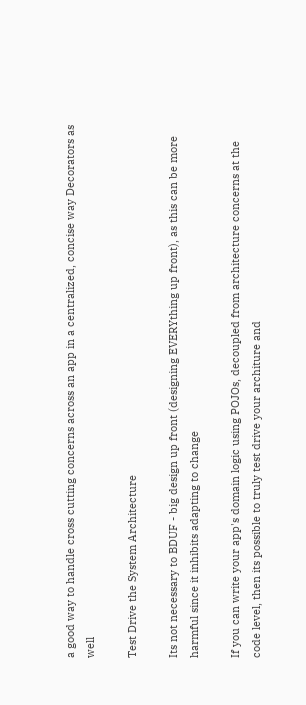a good way to handle cross cutting concerns across an app in a centralized, concise way Decorators as well

Test Drive the System Architecture

Its not necessary to BDUF - big design up front (designing EVERYthing up front), as this can be more harmful since it inhibits adapting to change

If you can write your app's domain logic using POJOs, decoupled from architecture concerns at the code level, then its possible to truly test drive your architure and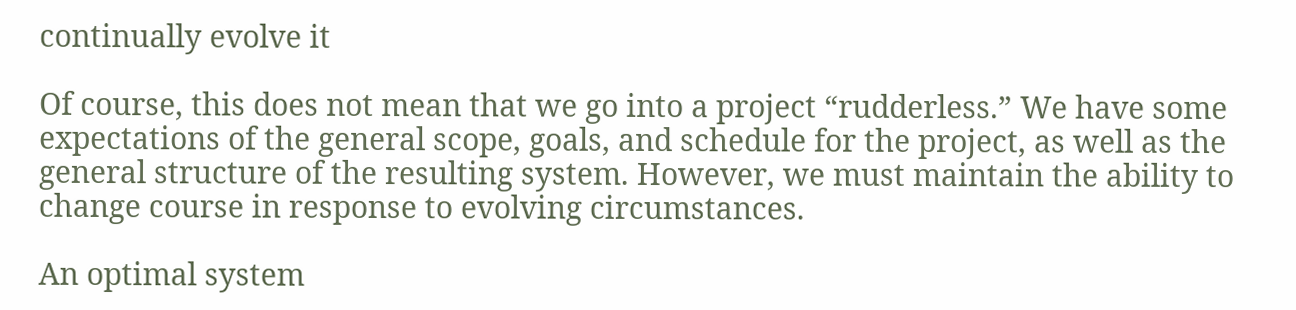continually evolve it

Of course, this does not mean that we go into a project “rudderless.” We have some expectations of the general scope, goals, and schedule for the project, as well as the general structure of the resulting system. However, we must maintain the ability to change course in response to evolving circumstances.

An optimal system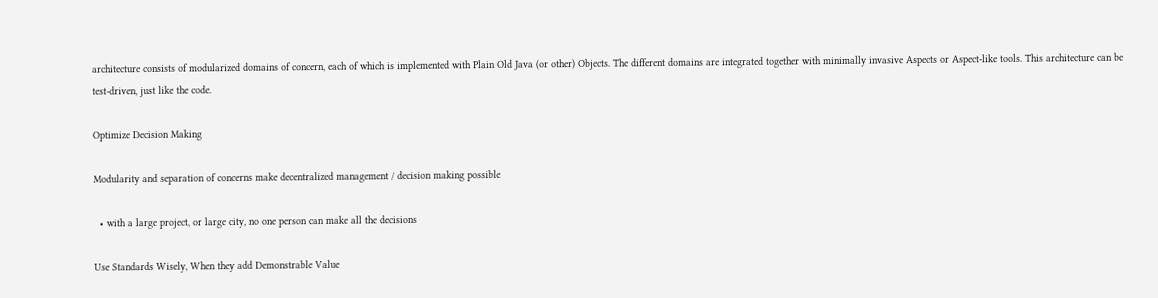architecture consists of modularized domains of concern, each of which is implemented with Plain Old Java (or other) Objects. The different domains are integrated together with minimally invasive Aspects or Aspect-like tools. This architecture can be test-driven, just like the code.

Optimize Decision Making

Modularity and separation of concerns make decentralized management / decision making possible

  • with a large project, or large city, no one person can make all the decisions

Use Standards Wisely, When they add Demonstrable Value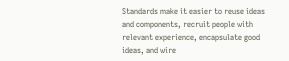Standards make it easier to reuse ideas and components, recruit people with relevant experience, encapsulate good ideas, and wire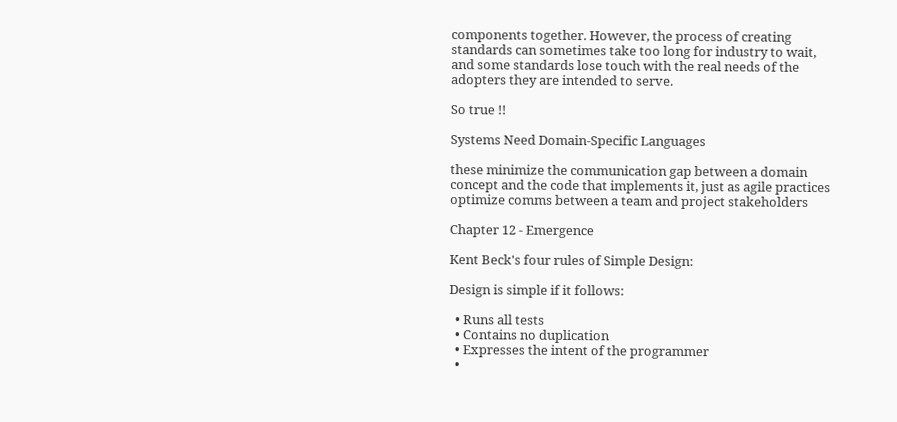components together. However, the process of creating standards can sometimes take too long for industry to wait, and some standards lose touch with the real needs of the adopters they are intended to serve.

So true !!

Systems Need Domain-Specific Languages

these minimize the communication gap between a domain concept and the code that implements it, just as agile practices optimize comms between a team and project stakeholders

Chapter 12 - Emergence

Kent Beck's four rules of Simple Design:

Design is simple if it follows:

  • Runs all tests
  • Contains no duplication
  • Expresses the intent of the programmer
  •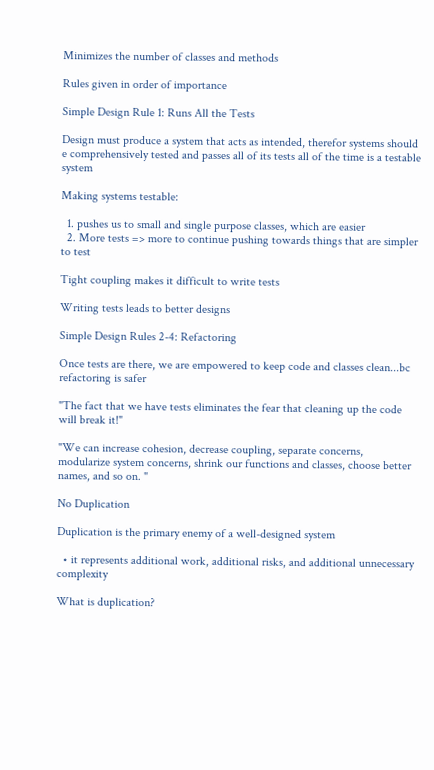Minimizes the number of classes and methods

Rules given in order of importance

Simple Design Rule 1: Runs All the Tests

Design must produce a system that acts as intended, therefor systems should e comprehensively tested and passes all of its tests all of the time is a testable system

Making systems testable:

  1. pushes us to small and single purpose classes, which are easier
  2. More tests => more to continue pushing towards things that are simpler to test

Tight coupling makes it difficult to write tests

Writing tests leads to better designs

Simple Design Rules 2-4: Refactoring

Once tests are there, we are empowered to keep code and classes clean...bc refactoring is safer

"The fact that we have tests eliminates the fear that cleaning up the code will break it!"

"We can increase cohesion, decrease coupling, separate concerns, modularize system concerns, shrink our functions and classes, choose better names, and so on. "

No Duplication

Duplication is the primary enemy of a well-designed system

  • it represents additional work, additional risks, and additional unnecessary complexity

What is duplication?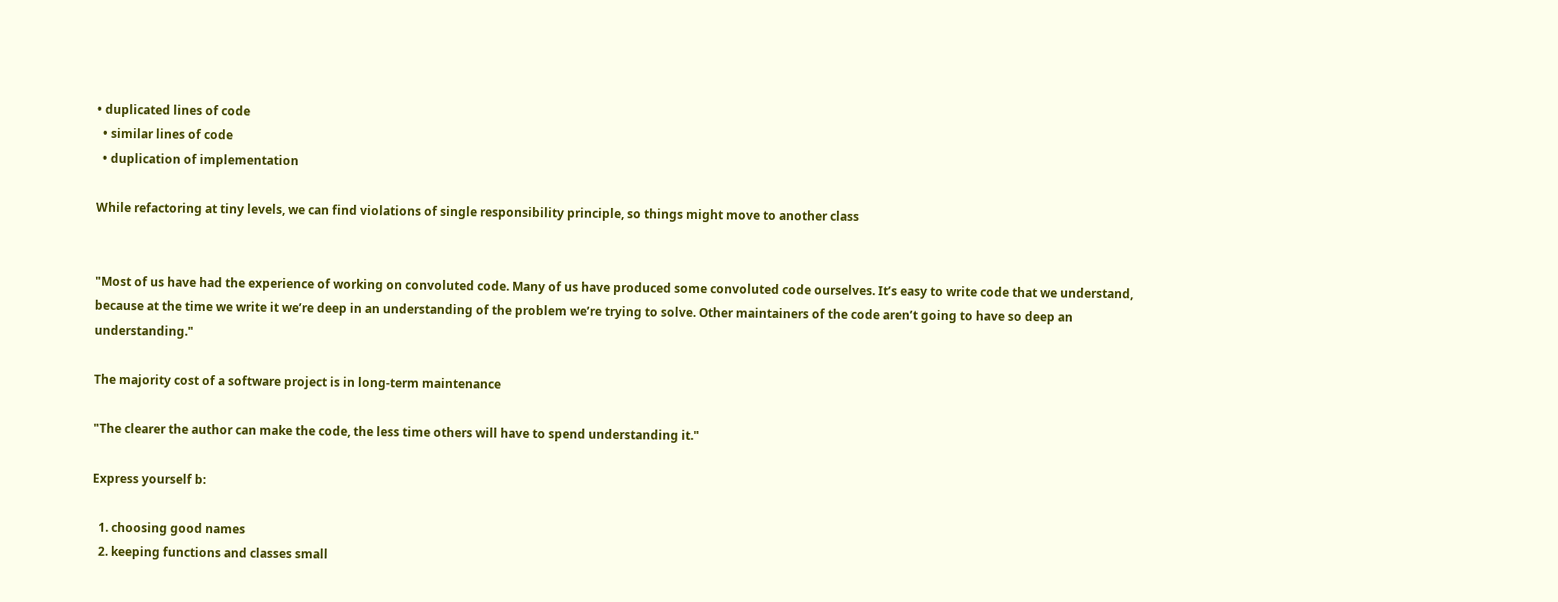• duplicated lines of code
  • similar lines of code
  • duplication of implementation

While refactoring at tiny levels, we can find violations of single responsibility principle, so things might move to another class


"Most of us have had the experience of working on convoluted code. Many of us have produced some convoluted code ourselves. It’s easy to write code that we understand, because at the time we write it we’re deep in an understanding of the problem we’re trying to solve. Other maintainers of the code aren’t going to have so deep an understanding."

The majority cost of a software project is in long-term maintenance

"The clearer the author can make the code, the less time others will have to spend understanding it."

Express yourself b:

  1. choosing good names
  2. keeping functions and classes small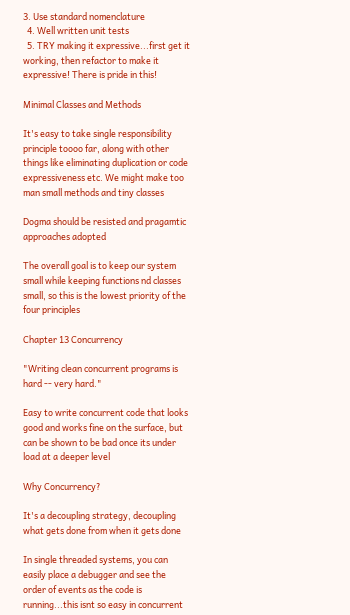3. Use standard nomenclature
  4. Well written unit tests
  5. TRY making it expressive...first get it working, then refactor to make it expressive! There is pride in this!

Minimal Classes and Methods

It's easy to take single responsibility principle toooo far, along with other things like eliminating duplication or code expressiveness etc. We might make too man small methods and tiny classes

Dogma should be resisted and pragamtic approaches adopted

The overall goal is to keep our system small while keeping functions nd classes small, so this is the lowest priority of the four principles

Chapter 13 Concurrency

"Writing clean concurrent programs is hard -- very hard."

Easy to write concurrent code that looks good and works fine on the surface, but can be shown to be bad once its under load at a deeper level

Why Concurrency?

It's a decoupling strategy, decoupling what gets done from when it gets done

In single threaded systems, you can easily place a debugger and see the order of events as the code is running...this isnt so easy in concurrent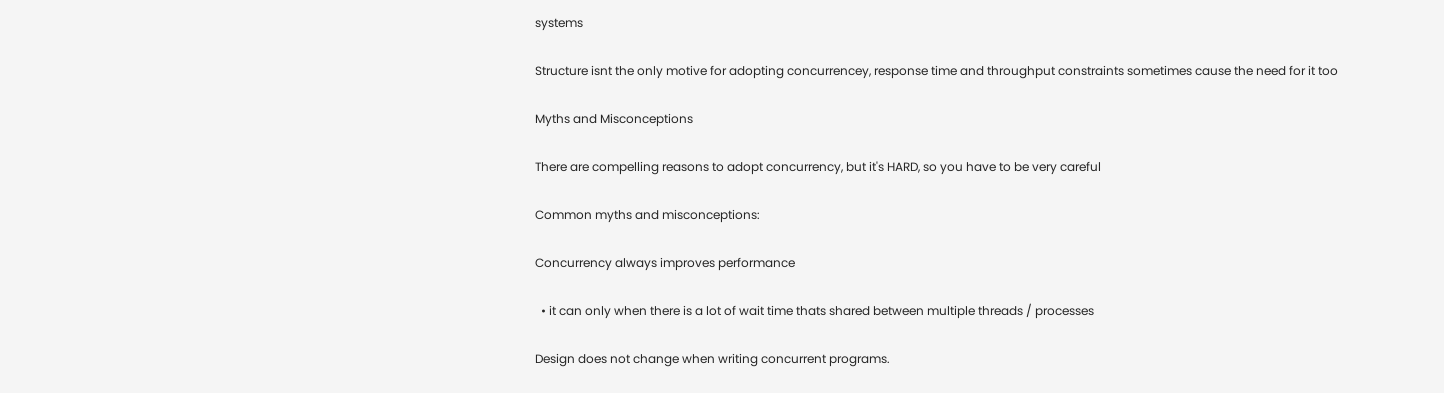systems

Structure isnt the only motive for adopting concurrencey, response time and throughput constraints sometimes cause the need for it too

Myths and Misconceptions

There are compelling reasons to adopt concurrency, but it's HARD, so you have to be very careful

Common myths and misconceptions:

Concurrency always improves performance

  • it can only when there is a lot of wait time thats shared between multiple threads / processes

Design does not change when writing concurrent programs.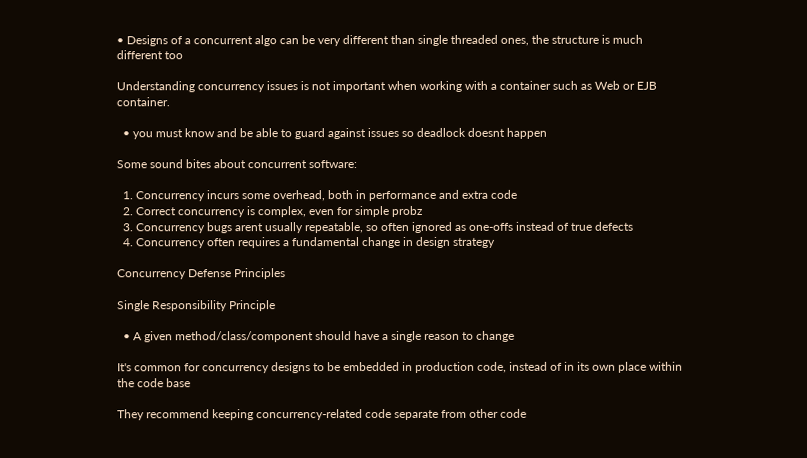• Designs of a concurrent algo can be very different than single threaded ones, the structure is much different too

Understanding concurrency issues is not important when working with a container such as Web or EJB container.

  • you must know and be able to guard against issues so deadlock doesnt happen

Some sound bites about concurrent software:

  1. Concurrency incurs some overhead, both in performance and extra code
  2. Correct concurrency is complex, even for simple probz
  3. Concurrency bugs arent usually repeatable, so often ignored as one-offs instead of true defects
  4. Concurrency often requires a fundamental change in design strategy

Concurrency Defense Principles

Single Responsibility Principle

  • A given method/class/component should have a single reason to change

It's common for concurrency designs to be embedded in production code, instead of in its own place within the code base

They recommend keeping concurrency-related code separate from other code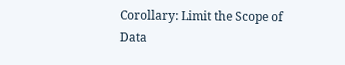Corollary: Limit the Scope of Data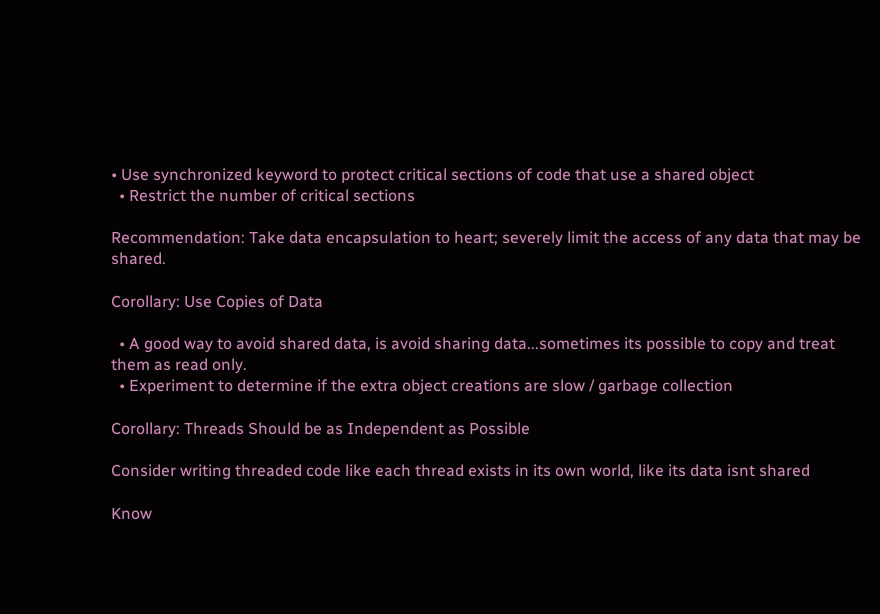• Use synchronized keyword to protect critical sections of code that use a shared object
  • Restrict the number of critical sections

Recommendation: Take data encapsulation to heart; severely limit the access of any data that may be shared.

Corollary: Use Copies of Data

  • A good way to avoid shared data, is avoid sharing data...sometimes its possible to copy and treat them as read only.
  • Experiment to determine if the extra object creations are slow / garbage collection

Corollary: Threads Should be as Independent as Possible

Consider writing threaded code like each thread exists in its own world, like its data isnt shared

Know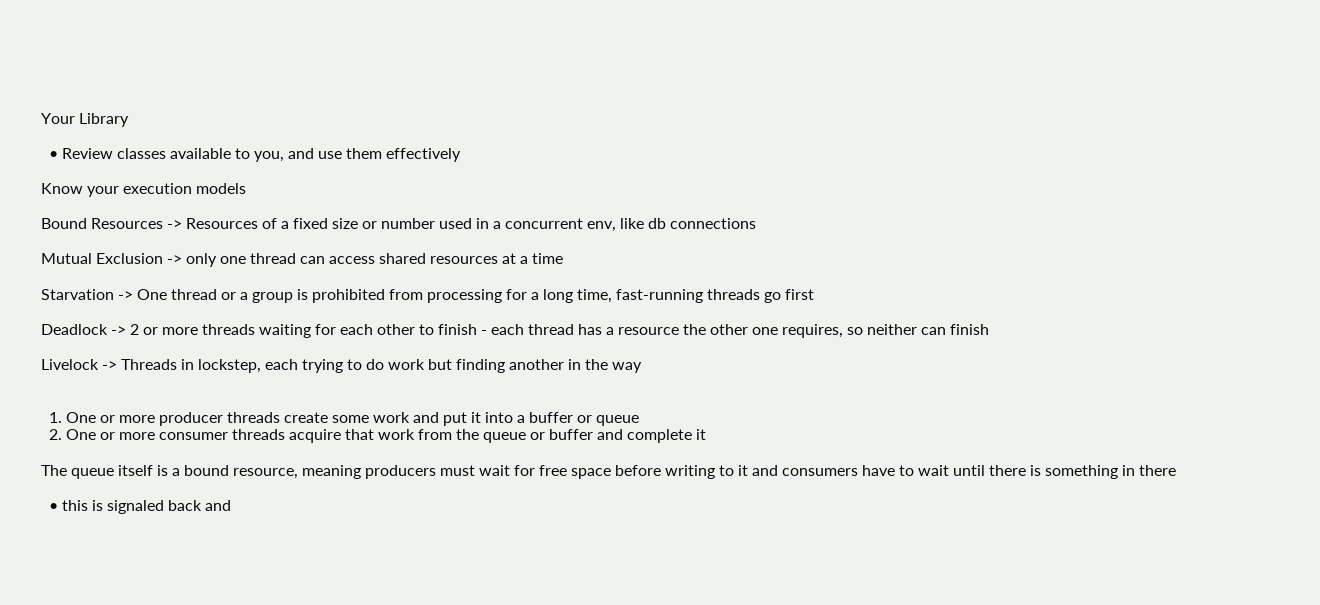Your Library

  • Review classes available to you, and use them effectively

Know your execution models

Bound Resources -> Resources of a fixed size or number used in a concurrent env, like db connections

Mutual Exclusion -> only one thread can access shared resources at a time

Starvation -> One thread or a group is prohibited from processing for a long time, fast-running threads go first

Deadlock -> 2 or more threads waiting for each other to finish - each thread has a resource the other one requires, so neither can finish

Livelock -> Threads in lockstep, each trying to do work but finding another in the way


  1. One or more producer threads create some work and put it into a buffer or queue
  2. One or more consumer threads acquire that work from the queue or buffer and complete it

The queue itself is a bound resource, meaning producers must wait for free space before writing to it and consumers have to wait until there is something in there

  • this is signaled back and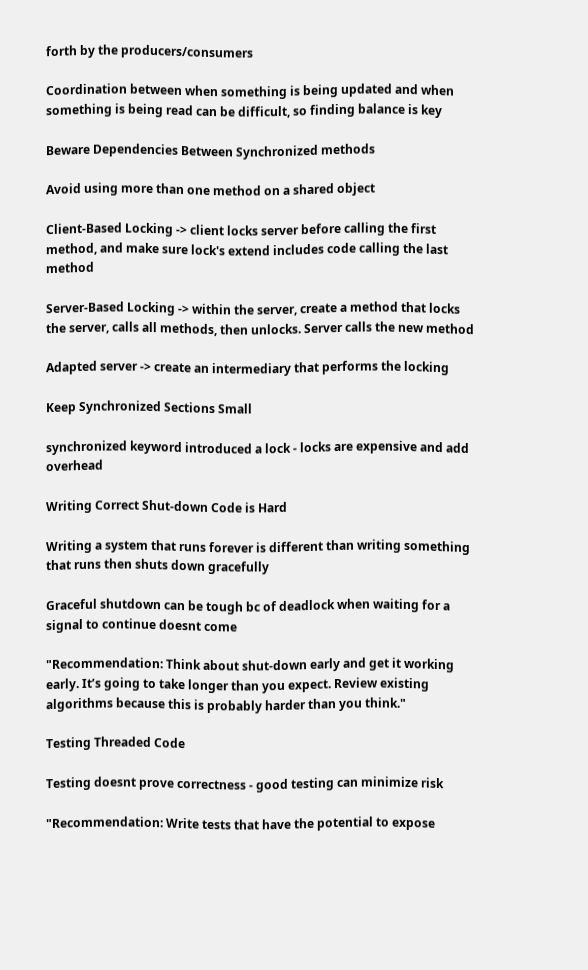forth by the producers/consumers

Coordination between when something is being updated and when something is being read can be difficult, so finding balance is key

Beware Dependencies Between Synchronized methods

Avoid using more than one method on a shared object

Client-Based Locking -> client locks server before calling the first method, and make sure lock's extend includes code calling the last method

Server-Based Locking -> within the server, create a method that locks the server, calls all methods, then unlocks. Server calls the new method

Adapted server -> create an intermediary that performs the locking

Keep Synchronized Sections Small

synchronized keyword introduced a lock - locks are expensive and add overhead

Writing Correct Shut-down Code is Hard

Writing a system that runs forever is different than writing something that runs then shuts down gracefully

Graceful shutdown can be tough bc of deadlock when waiting for a signal to continue doesnt come

"Recommendation: Think about shut-down early and get it working early. It’s going to take longer than you expect. Review existing algorithms because this is probably harder than you think."

Testing Threaded Code

Testing doesnt prove correctness - good testing can minimize risk

"Recommendation: Write tests that have the potential to expose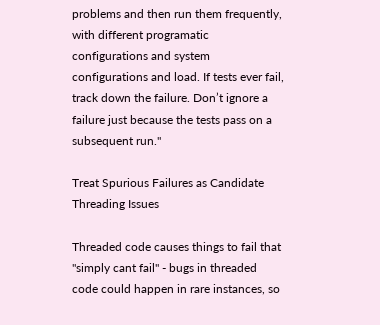problems and then run them frequently, with different programatic configurations and system configurations and load. If tests ever fail, track down the failure. Don’t ignore a failure just because the tests pass on a subsequent run."

Treat Spurious Failures as Candidate Threading Issues

Threaded code causes things to fail that "simply cant fail" - bugs in threaded code could happen in rare instances, so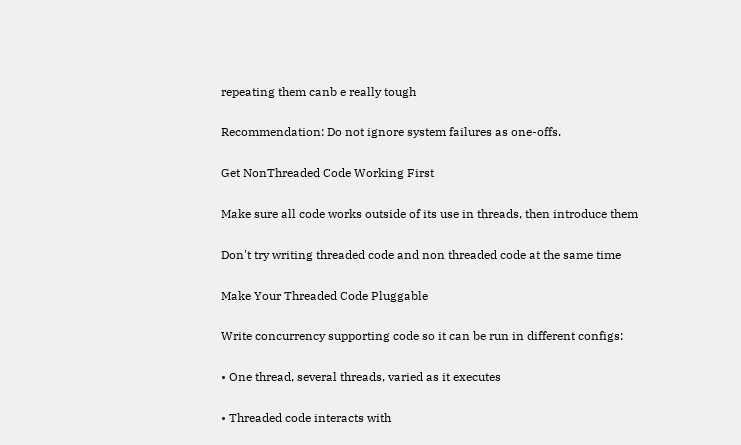repeating them canb e really tough

Recommendation: Do not ignore system failures as one-offs.

Get NonThreaded Code Working First

Make sure all code works outside of its use in threads, then introduce them

Don't try writing threaded code and non threaded code at the same time

Make Your Threaded Code Pluggable

Write concurrency supporting code so it can be run in different configs:

• One thread, several threads, varied as it executes

• Threaded code interacts with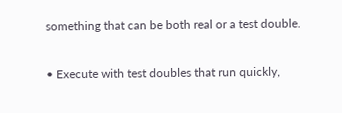something that can be both real or a test double.

• Execute with test doubles that run quickly,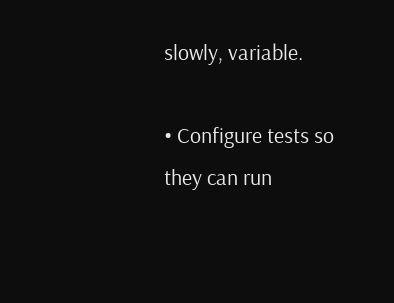slowly, variable.

• Configure tests so they can run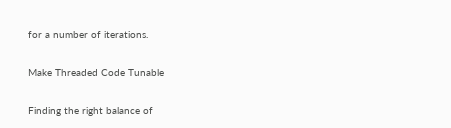for a number of iterations.

Make Threaded Code Tunable

Finding the right balance of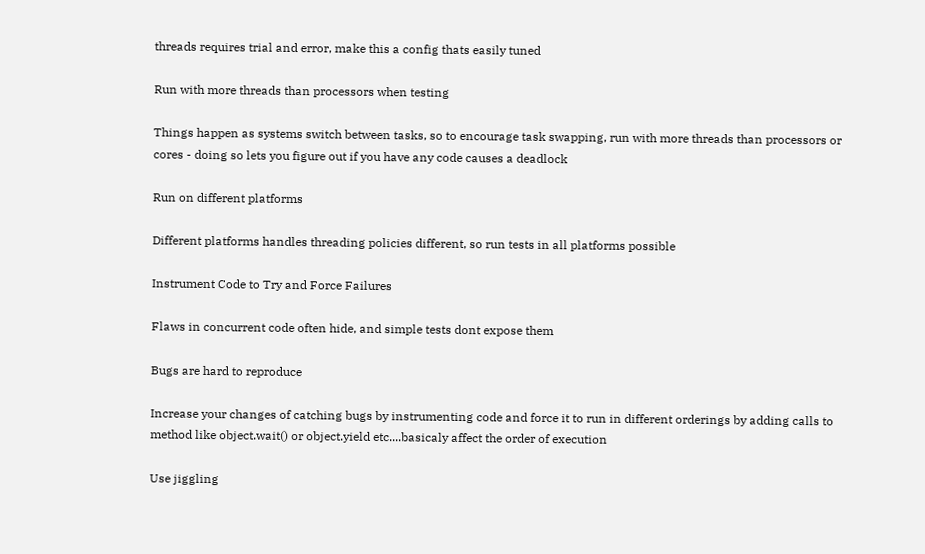threads requires trial and error, make this a config thats easily tuned

Run with more threads than processors when testing

Things happen as systems switch between tasks, so to encourage task swapping, run with more threads than processors or cores - doing so lets you figure out if you have any code causes a deadlock

Run on different platforms

Different platforms handles threading policies different, so run tests in all platforms possible

Instrument Code to Try and Force Failures

Flaws in concurrent code often hide, and simple tests dont expose them

Bugs are hard to reproduce

Increase your changes of catching bugs by instrumenting code and force it to run in different orderings by adding calls to method like object.wait() or object.yield etc....basicaly affect the order of execution

Use jiggling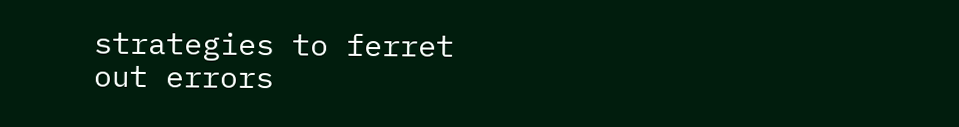strategies to ferret out errors